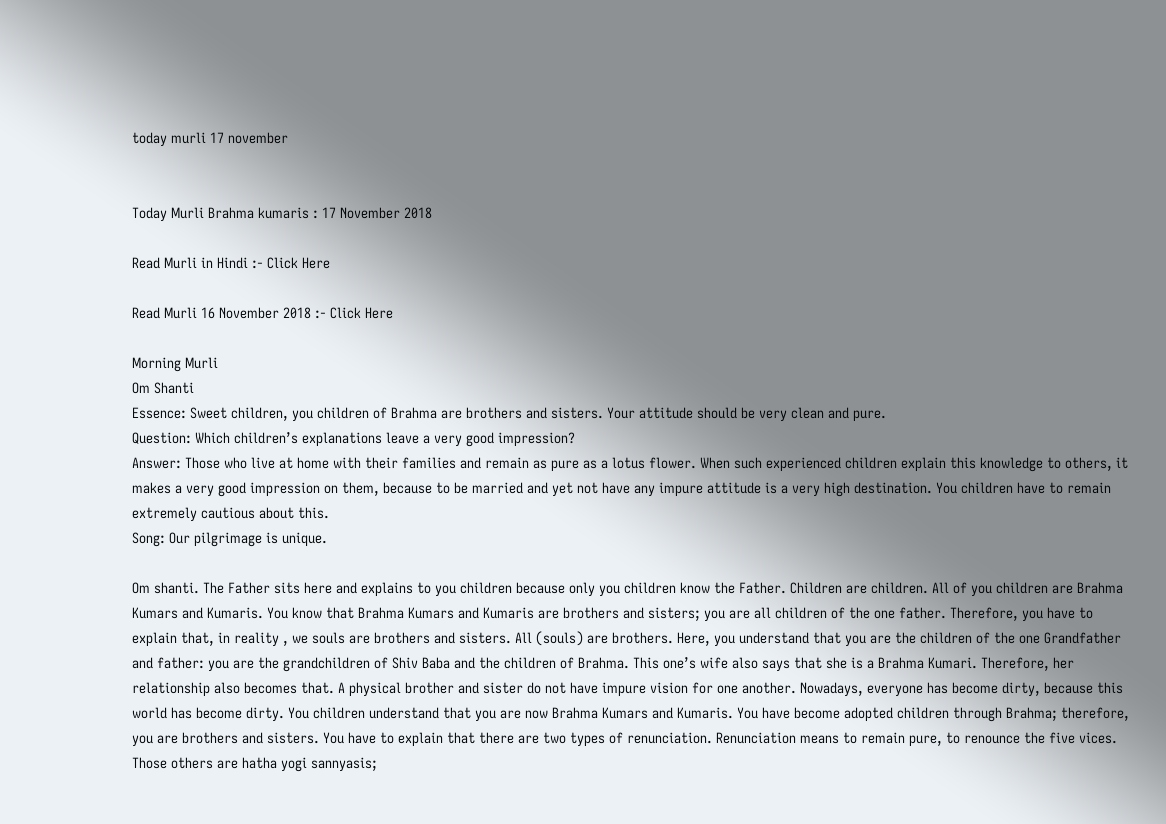today murli 17 november


Today Murli Brahma kumaris : 17 November 2018

Read Murli in Hindi :- Click Here

Read Murli 16 November 2018 :- Click Here

Morning Murli
Om Shanti
Essence: Sweet children, you children of Brahma are brothers and sisters. Your attitude should be very clean and pure.
Question: Which children’s explanations leave a very good impression?
Answer: Those who live at home with their families and remain as pure as a lotus flower. When such experienced children explain this knowledge to others, it makes a very good impression on them, because to be married and yet not have any impure attitude is a very high destination. You children have to remain extremely cautious about this.
Song: Our pilgrimage is unique.

Om shanti. The Father sits here and explains to you children because only you children know the Father. Children are children. All of you children are Brahma Kumars and Kumaris. You know that Brahma Kumars and Kumaris are brothers and sisters; you are all children of the one father. Therefore, you have to explain that, in reality , we souls are brothers and sisters. All (souls) are brothers. Here, you understand that you are the children of the one Grandfather and father: you are the grandchildren of Shiv Baba and the children of Brahma. This one’s wife also says that she is a Brahma Kumari. Therefore, her relationship also becomes that. A physical brother and sister do not have impure vision for one another. Nowadays, everyone has become dirty, because this world has become dirty. You children understand that you are now Brahma Kumars and Kumaris. You have become adopted children through Brahma; therefore, you are brothers and sisters. You have to explain that there are two types of renunciation. Renunciation means to remain pure, to renounce the five vices. Those others are hatha yogi sannyasis;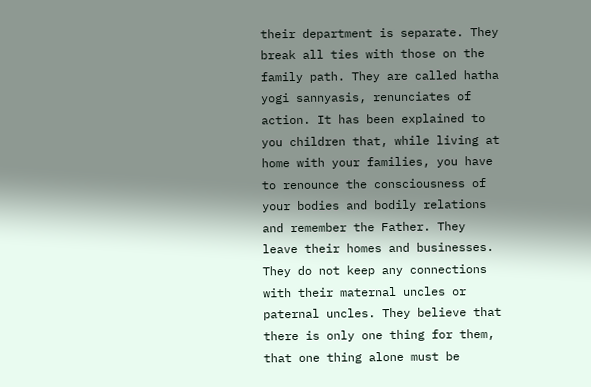their department is separate. They break all ties with those on the family path. They are called hatha yogi sannyasis, renunciates of action. It has been explained to you children that, while living at home with your families, you have to renounce the consciousness of your bodies and bodily relations and remember the Father. They leave their homes and businesses. They do not keep any connections with their maternal uncles or paternal uncles. They believe that there is only one thing for them, that one thing alone must be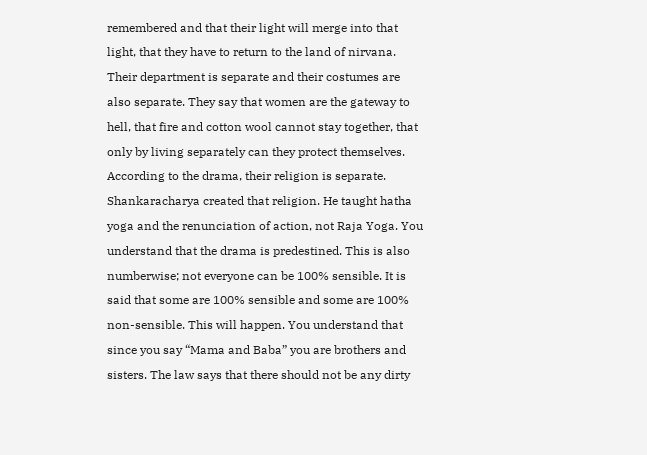remembered and that their light will merge into that light, that they have to return to the land of nirvana. Their department is separate and their costumes are also separate. They say that women are the gateway to hell, that fire and cotton wool cannot stay together, that only by living separately can they protect themselves. According to the drama, their religion is separate. Shankaracharya created that religion. He taught hatha yoga and the renunciation of action, not Raja Yoga. You understand that the drama is predestined. This is also numberwise; not everyone can be 100% sensible. It is said that some are 100% sensible and some are 100% non-sensible. This will happen. You understand that since you say “Mama and Baba” you are brothers and sisters. The law says that there should not be any dirty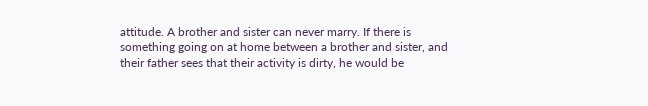attitude. A brother and sister can never marry. If there is something going on at home between a brother and sister, and their father sees that their activity is dirty, he would be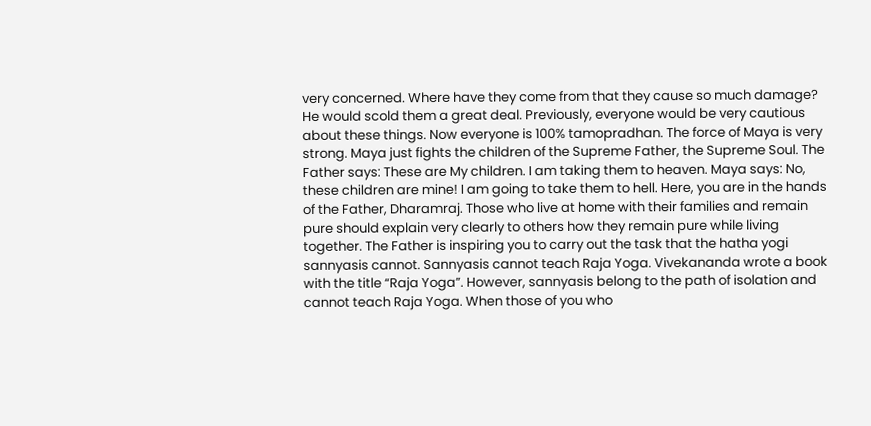very concerned. Where have they come from that they cause so much damage? He would scold them a great deal. Previously, everyone would be very cautious about these things. Now everyone is 100% tamopradhan. The force of Maya is very strong. Maya just fights the children of the Supreme Father, the Supreme Soul. The Father says: These are My children. I am taking them to heaven. Maya says: No, these children are mine! I am going to take them to hell. Here, you are in the hands of the Father, Dharamraj. Those who live at home with their families and remain pure should explain very clearly to others how they remain pure while living together. The Father is inspiring you to carry out the task that the hatha yogi sannyasis cannot. Sannyasis cannot teach Raja Yoga. Vivekananda wrote a book with the title “Raja Yoga”. However, sannyasis belong to the path of isolation and cannot teach Raja Yoga. When those of you who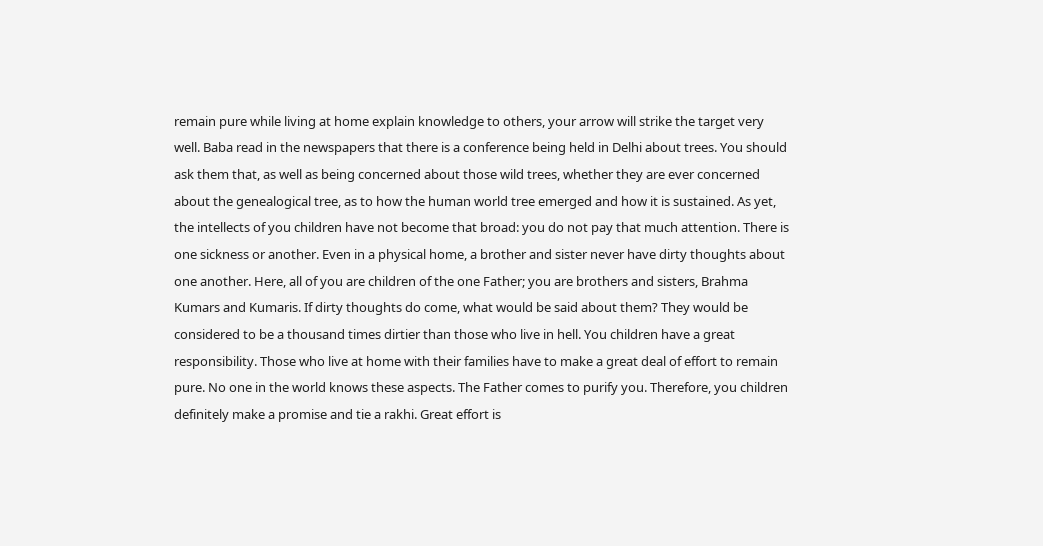remain pure while living at home explain knowledge to others, your arrow will strike the target very well. Baba read in the newspapers that there is a conference being held in Delhi about trees. You should ask them that, as well as being concerned about those wild trees, whether they are ever concerned about the genealogical tree, as to how the human world tree emerged and how it is sustained. As yet, the intellects of you children have not become that broad: you do not pay that much attention. There is one sickness or another. Even in a physical home, a brother and sister never have dirty thoughts about one another. Here, all of you are children of the one Father; you are brothers and sisters, Brahma Kumars and Kumaris. If dirty thoughts do come, what would be said about them? They would be considered to be a thousand times dirtier than those who live in hell. You children have a great responsibility. Those who live at home with their families have to make a great deal of effort to remain pure. No one in the world knows these aspects. The Father comes to purify you. Therefore, you children definitely make a promise and tie a rakhi. Great effort is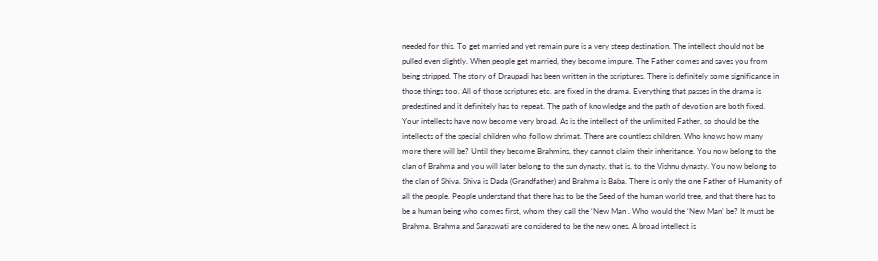needed for this. To get married and yet remain pure is a very steep destination. The intellect should not be pulled even slightly. When people get married, they become impure. The Father comes and saves you from being stripped. The story of Draupadi has been written in the scriptures. There is definitely some significance in those things too. All of those scriptures etc. are fixed in the drama. Everything that passes in the drama is predestined and it definitely has to repeat. The path of knowledge and the path of devotion are both fixed. Your intellects have now become very broad. As is the intellect of the unlimited Father, so should be the intellects of the special children who follow shrimat. There are countless children. Who knows how many more there will be? Until they become Brahmins, they cannot claim their inheritance. You now belong to the clan of Brahma and you will later belong to the sun dynasty, that is, to the Vishnu dynasty. You now belong to the clan of Shiva. Shiva is Dada (Grandfather) and Brahma is Baba. There is only the one Father of Humanity of all the people. People understand that there has to be the Seed of the human world tree, and that there has to be a human being who comes first, whom they call the ‘New Man . Who would the ‘New Man’ be? It must be Brahma. Brahma and Saraswati are considered to be the new ones. A broad intellect is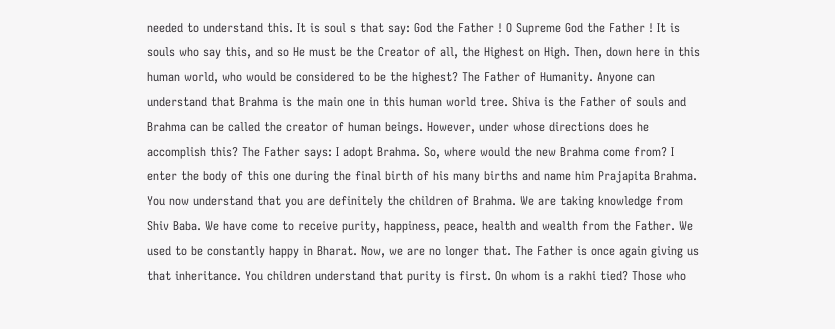needed to understand this. It is soul s that say: God the Father ! O Supreme God the Father ! It is souls who say this, and so He must be the Creator of all, the Highest on High. Then, down here in this human world, who would be considered to be the highest? The Father of Humanity. Anyone can understand that Brahma is the main one in this human world tree. Shiva is the Father of souls and Brahma can be called the creator of human beings. However, under whose directions does he accomplish this? The Father says: I adopt Brahma. So, where would the new Brahma come from? I enter the body of this one during the final birth of his many births and name him Prajapita Brahma. You now understand that you are definitely the children of Brahma. We are taking knowledge from Shiv Baba. We have come to receive purity, happiness, peace, health and wealth from the Father. We used to be constantly happy in Bharat. Now, we are no longer that. The Father is once again giving us that inheritance. You children understand that purity is first. On whom is a rakhi tied? Those who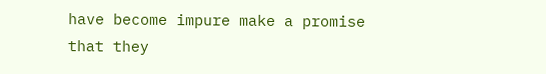have become impure make a promise that they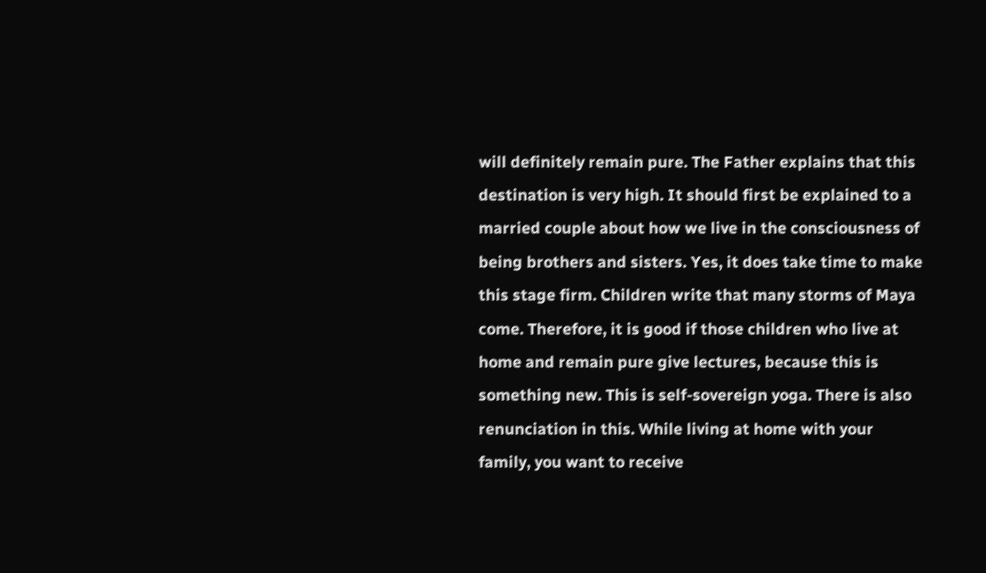will definitely remain pure. The Father explains that this destination is very high. It should first be explained to a married couple about how we live in the consciousness of being brothers and sisters. Yes, it does take time to make this stage firm. Children write that many storms of Maya come. Therefore, it is good if those children who live at home and remain pure give lectures, because this is something new. This is self-sovereign yoga. There is also renunciation in this. While living at home with your family, you want to receive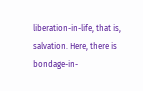liberation-in-life, that is, salvation. Here, there is bondage-in-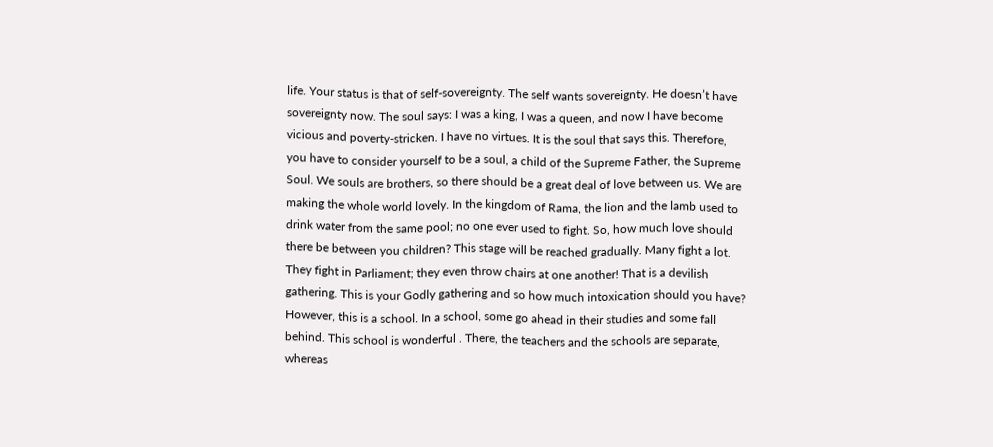life. Your status is that of self-sovereignty. The self wants sovereignty. He doesn’t have sovereignty now. The soul says: I was a king, I was a queen, and now I have become vicious and poverty-stricken. I have no virtues. It is the soul that says this. Therefore, you have to consider yourself to be a soul, a child of the Supreme Father, the Supreme Soul. We souls are brothers, so there should be a great deal of love between us. We are making the whole world lovely. In the kingdom of Rama, the lion and the lamb used to drink water from the same pool; no one ever used to fight. So, how much love should there be between you children? This stage will be reached gradually. Many fight a lot. They fight in Parliament; they even throw chairs at one another! That is a devilish gathering. This is your Godly gathering and so how much intoxication should you have? However, this is a school. In a school, some go ahead in their studies and some fall behind. This school is wonderful . There, the teachers and the schools are separate, whereas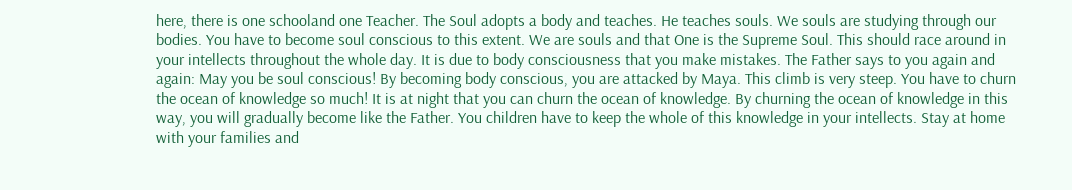here, there is one schooland one Teacher. The Soul adopts a body and teaches. He teaches souls. We souls are studying through our bodies. You have to become soul conscious to this extent. We are souls and that One is the Supreme Soul. This should race around in your intellects throughout the whole day. It is due to body consciousness that you make mistakes. The Father says to you again and again: May you be soul conscious! By becoming body conscious, you are attacked by Maya. This climb is very steep. You have to churn the ocean of knowledge so much! It is at night that you can churn the ocean of knowledge. By churning the ocean of knowledge in this way, you will gradually become like the Father. You children have to keep the whole of this knowledge in your intellects. Stay at home with your families and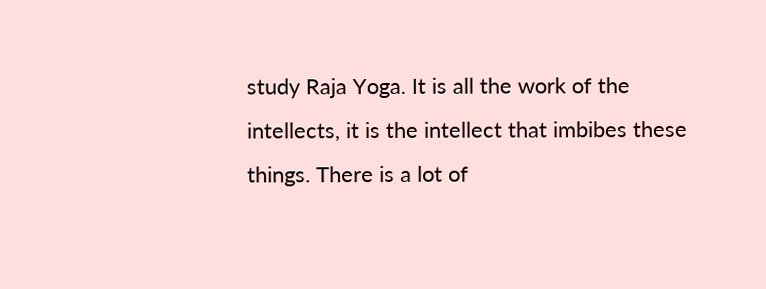study Raja Yoga. It is all the work of the intellects, it is the intellect that imbibes these things. There is a lot of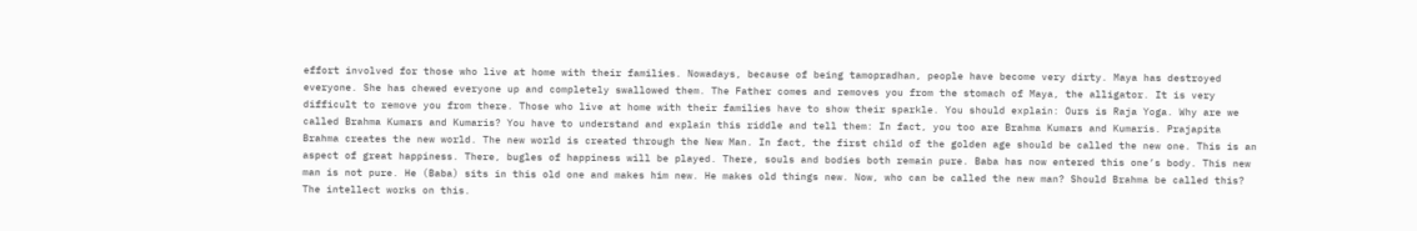effort involved for those who live at home with their families. Nowadays, because of being tamopradhan, people have become very dirty. Maya has destroyed everyone. She has chewed everyone up and completely swallowed them. The Father comes and removes you from the stomach of Maya, the alligator. It is very difficult to remove you from there. Those who live at home with their families have to show their sparkle. You should explain: Ours is Raja Yoga. Why are we called Brahma Kumars and Kumaris? You have to understand and explain this riddle and tell them: In fact, you too are Brahma Kumars and Kumaris. Prajapita Brahma creates the new world. The new world is created through the New Man. In fact, the first child of the golden age should be called the new one. This is an aspect of great happiness. There, bugles of happiness will be played. There, souls and bodies both remain pure. Baba has now entered this one’s body. This new man is not pure. He (Baba) sits in this old one and makes him new. He makes old things new. Now, who can be called the new man? Should Brahma be called this? The intellect works on this.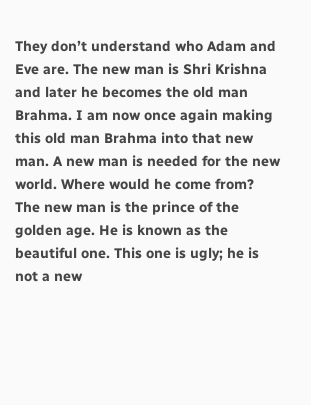They don’t understand who Adam and Eve are. The new man is Shri Krishna and later he becomes the old man Brahma. I am now once again making this old man Brahma into that new man. A new man is needed for the new world. Where would he come from? The new man is the prince of the golden age. He is known as the beautiful one. This one is ugly; he is not a new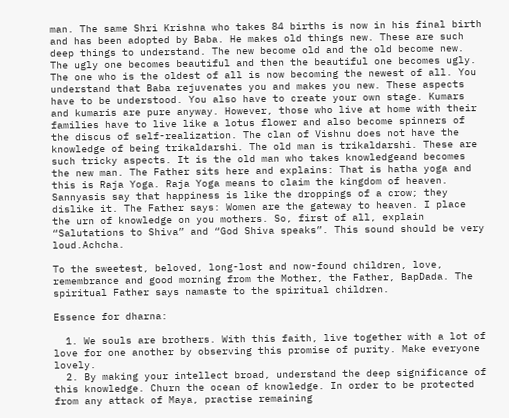man. The same Shri Krishna who takes 84 births is now in his final birth and has been adopted by Baba. He makes old things new. These are such deep things to understand. The new become old and the old become new. The ugly one becomes beautiful and then the beautiful one becomes ugly. The one who is the oldest of all is now becoming the newest of all. You understand that Baba rejuvenates you and makes you new. These aspects have to be understood. You also have to create your own stage. Kumars and kumaris are pure anyway. However, those who live at home with their families have to live like a lotus flower and also become spinners of the discus of self-realization. The clan of Vishnu does not have the knowledge of being trikaldarshi. The old man is trikaldarshi. These are such tricky aspects. It is the old man who takes knowledgeand becomes the new man. The Father sits here and explains: That is hatha yoga and this is Raja Yoga. Raja Yoga means to claim the kingdom of heaven. Sannyasis say that happiness is like the droppings of a crow; they dislike it. The Father says: Women are the gateway to heaven. I place the urn of knowledge on you mothers. So, first of all, explain “Salutations to Shiva” and “God Shiva speaks”. This sound should be very loud.Achcha.

To the sweetest, beloved, long-lost and now-found children, love, remembrance and good morning from the Mother, the Father, BapDada. The spiritual Father says namaste to the spiritual children.

Essence for dharna:

  1. We souls are brothers. With this faith, live together with a lot of love for one another by observing this promise of purity. Make everyone lovely.
  2. By making your intellect broad, understand the deep significance of this knowledge. Churn the ocean of knowledge. In order to be protected from any attack of Maya, practise remaining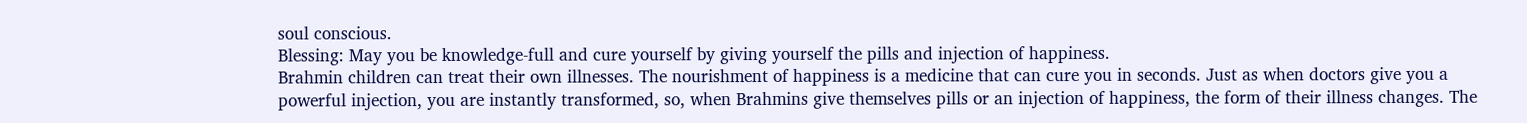soul conscious.
Blessing: May you be knowledge-full and cure yourself by giving yourself the pills and injection of happiness.
Brahmin children can treat their own illnesses. The nourishment of happiness is a medicine that can cure you in seconds. Just as when doctors give you a powerful injection, you are instantly transformed, so, when Brahmins give themselves pills or an injection of happiness, the form of their illness changes. The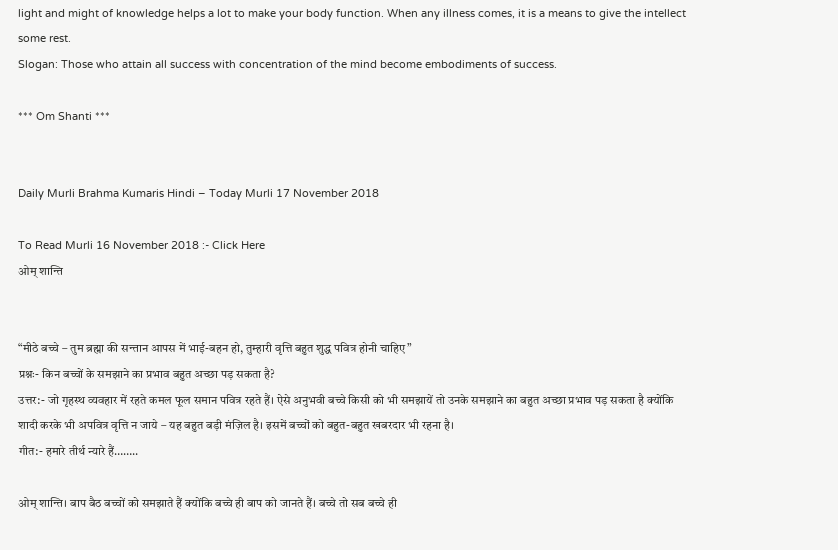light and might of knowledge helps a lot to make your body function. When any illness comes, it is a means to give the intellect some rest.
Slogan: Those who attain all success with concentration of the mind become embodiments of success.

*** Om Shanti ***


Daily Murli Brahma Kumaris Hindi – Today Murli 17 November 2018

To Read Murli 16 November 2018 :- Click Here
ओम् शान्ति


“मीठे बच्चे – तुम ब्रह्मा की सन्तान आपस में भाई-बहन हो, तुम्हारी वृत्ति बहुत शुद्ध पवित्र होनी चाहिए”
प्रश्नः- किन बच्चों के समझाने का प्रभाव बहुत अच्छा पड़ सकता है?
उत्तर:- जो गृहस्थ व्यवहार में रहते कमल फूल समान पवित्र रहते हैं। ऐसे अनुभवी बच्चे किसी को भी समझायें तो उनके समझाने का बहुत अच्छा प्रभाव पड़ सकता है क्योंकि शादी करके भी अपवित्र वृत्ति न जाये – यह बहुत बड़ी मंज़िल है। इसमें बच्चों को बहुत-बहुत खबरदार भी रहना है।
गीत:- हमारे तीर्थ न्यारे हैं……..

ओम् शान्ति। बाप बैठ बच्चों को समझाते हैं क्योंकि बच्चे ही बाप को जानते हैं। बच्चे तो सब बच्चे ही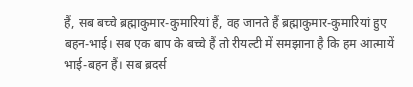हैं, सब बच्चे ब्रह्माकुमार-कुमारियां हैं, वह जानते हैं ब्रह्माकुमार-कुमारियां हुए बहन-भाई। सब एक बाप के बच्चे हैं तो रीयल्टी में समझाना है कि हम आत्मायें भाई-बहन हैं। सब ब्रदर्स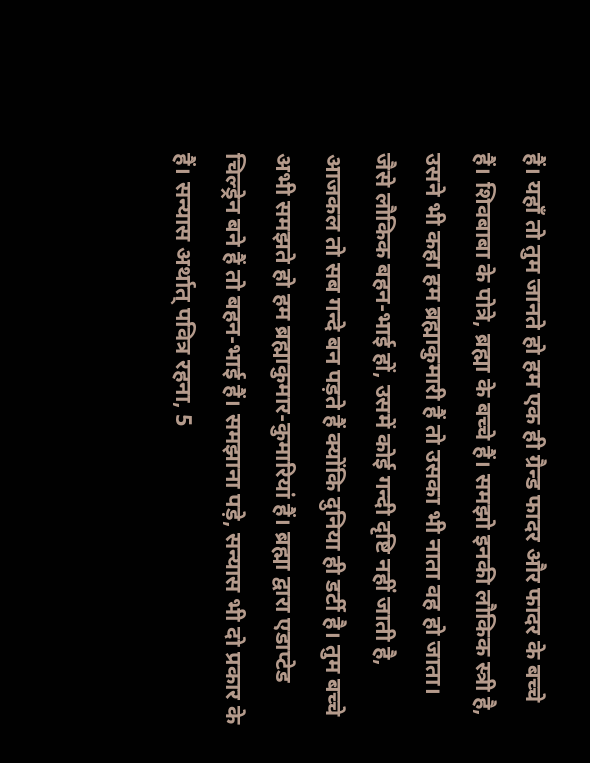हैं। यहाँ तो तुम जानते हो हम एक ही ग्रैन्ड फादर और फादर के बच्चे हैं। शिवबाबा के पोत्रे, ब्रह्मा के बच्चे हैं। समझो इनकी लौकिक स्त्री है, उसने भी कहा हम ब्रह्माकुमारी हैं तो उसका भी नाता वह हो जाता। जैसे लौकिक बहन-भाई हों, उसमें कोई गन्दी दृष्टि नहीं जाती है, आजकल तो सब गन्दे बन पड़ते हैं क्योंकि दुनिया ही डर्टी है। तुम बच्चे अभी समझते हो हम ब्रह्माकुमार-कुमारियां हैं। ब्रह्मा द्वारा एडाप्टेड चिल्ड्रेन बने हैं तो बहन-भाई हैं। समझाना पड़े, सन्यास भी दो प्रकार के हैं। सन्यास अर्थात् पवित्र रहना, 5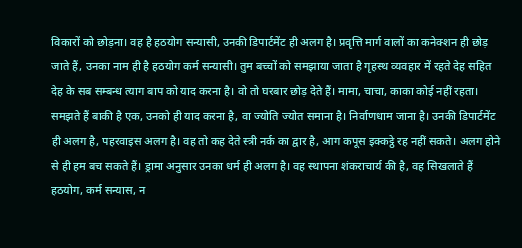विकारों को छोड़ना। वह है हठयोग सन्यासी, उनकी डिपार्टमेंट ही अलग है। प्रवृत्ति मार्ग वालों का कनेक्शन ही छोड़ जाते हैं, उनका नाम ही है हठयोग कर्म सन्यासी। तुम बच्चों को समझाया जाता है गृहस्थ व्यवहार में रहते देह सहित देह के सब सम्बन्ध त्याग बाप को याद करना है। वो तो घरबार छोड़ देते हैं। मामा, चाचा, काका कोई नहीं रहता। समझते हैं बाकी है एक, उनको ही याद करना है, वा ज्योति ज्योत समाना है। निर्वाणधाम जाना है। उनकी डिपार्टमेंट ही अलग है, पहरवाइस अलग है। वह तो कह देते स्त्री नर्क का द्वार है, आग कपूस इक्कट्ठे रह नहीं सकते। अलग होने से ही हम बच सकते हैं। ड्रामा अनुसार उनका धर्म ही अलग है। वह स्थापना शंकराचार्य की है, वह सिखलाते हैं हठयोग, कर्म सन्यास, न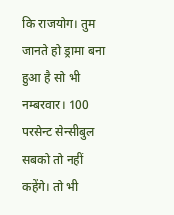कि राजयोग। तुम जानते हो ड्रामा बना हुआ है सो भी नम्बरवार। 100 परसेन्ट सेन्सीबुल सबको तो नहीं कहेंगे। तो भी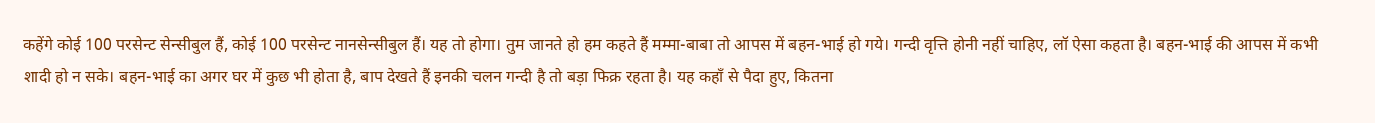कहेंगे कोई 100 परसेन्ट सेन्सीबुल हैं, कोई 100 परसेन्ट नानसेन्सीबुल हैं। यह तो होगा। तुम जानते हो हम कहते हैं मम्मा-बाबा तो आपस में बहन-भाई हो गये। गन्दी वृत्ति होनी नहीं चाहिए, लॉ ऐसा कहता है। बहन-भाई की आपस में कभी शादी हो न सके। बहन-भाई का अगर घर में कुछ भी होता है, बाप देखते हैं इनकी चलन गन्दी है तो बड़ा फिक्र रहता है। यह कहाँ से पैदा हुए, कितना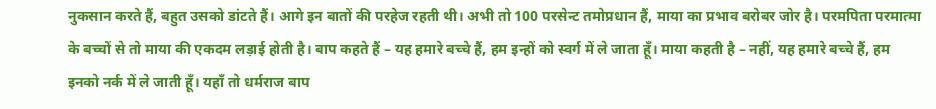नुकसान करते हैं, बहुत उसको डांटते हैं। आगे इन बातों की परहेज रहती थी। अभी तो 100 परसेन्ट तमोप्रधान हैं, माया का प्रभाव बरोबर जोर है। परमपिता परमात्मा के बच्चों से तो माया की एकदम लड़ाई होती है। बाप कहते हैं – यह हमारे बच्चे हैं, हम इन्हों को स्वर्ग में ले जाता हूँ। माया कहती है – नहीं, यह हमारे बच्चे हैं, हम इनको नर्क में ले जाती हूँ। यहाँ तो धर्मराज बाप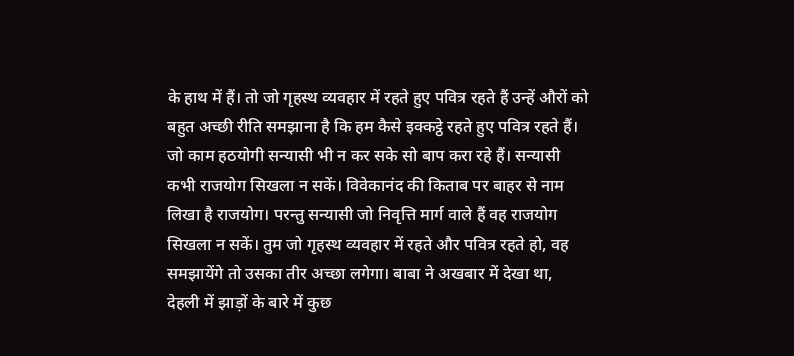के हाथ में हैं। तो जो गृहस्थ व्यवहार में रहते हुए पवित्र रहते हैं उन्हें औरों को बहुत अच्छी रीति समझाना है कि हम कैसे इक्कट्ठे रहते हुए पवित्र रहते हैं। जो काम हठयोगी सन्यासी भी न कर सके सो बाप करा रहे हैं। सन्यासी कभी राजयोग सिखला न सकें। विवेकानंद की किताब पर बाहर से नाम लिखा है राजयोग। परन्तु सन्यासी जो निवृत्ति मार्ग वाले हैं वह राजयोग सिखला न सकें। तुम जो गृहस्थ व्यवहार में रहते और पवित्र रहते हो, वह समझायेंगे तो उसका तीर अच्छा लगेगा। बाबा ने अखबार में देखा था, देहली में झाड़ों के बारे में कुछ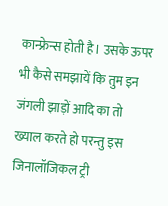कान्फ्रेन्स होती है। उसके ऊपर भी कैसे समझायें कि तुम इन जंगली झाड़ों आदि का तो ख्याल करते हो परन्तु इस जिनालॉजिकल ट्री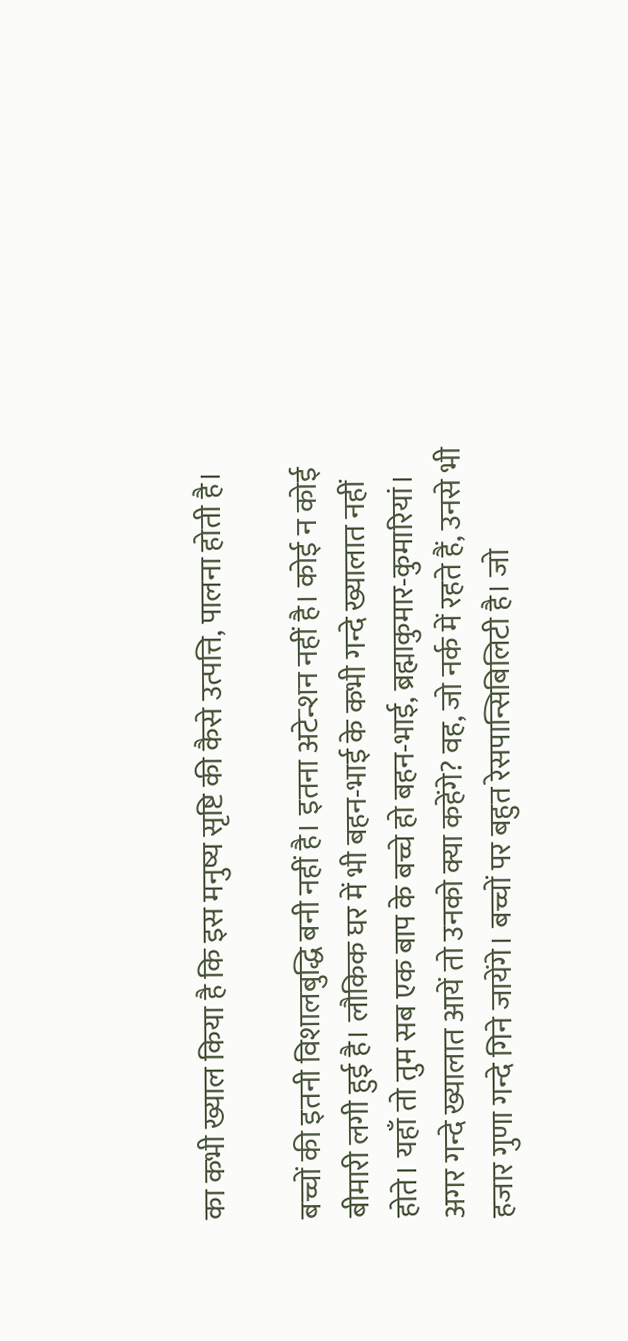का कभी ख्याल किया है कि इस मनुष्य सृष्टि की कैसे उत्पत्ति, पालना होती है।

बच्चों की इतनी विशालबुद्धि बनी नहीं है। इतना अटेन्शन नहीं है। कोई न कोई बीमारी लगी हुई है। लौकिक घर में भी बहन-भाई के कभी गन्दे ख्यालात नहीं होते। यहाँ तो तुम सब एक बाप के बच्चे हो बहन-भाई, ब्रह्माकुमार-कुमारियां। अगर गन्दे ख्यालात आयें तो उनको क्या कहेंगे? वह, जो नर्क में रहते हैं, उनसे भी हजार गुणा गन्दे गिने जायेंगे। बच्चों पर बहुत रेसपान्सिबिलिटी है। जो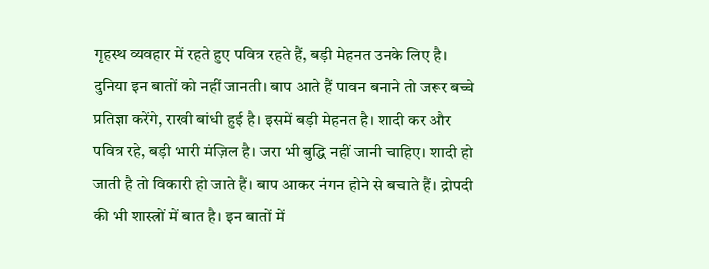गृहस्थ व्यवहार में रहते हुए पवित्र रहते हैं, बड़ी मेहनत उनके लिए है। दुनिया इन बातों को नहीं जानती। बाप आते हैं पावन बनाने तो जरूर बच्चे प्रतिज्ञा करेंगे, राखी बांधी हुई है। इसमें बड़ी मेहनत है। शादी कर और पवित्र रहे, बड़ी भारी मंज़िल है। जरा भी बुद्धि नहीं जानी चाहिए। शादी हो जाती है तो विकारी हो जाते हैं। बाप आकर नंगन होने से बचाते हैं। द्रोपदी की भी शास्त्रों में बात है। इन बातों में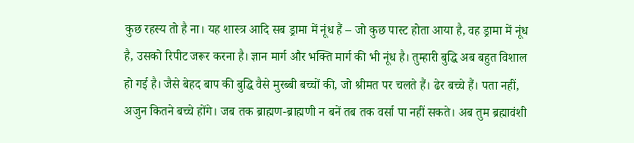कुछ रहस्य तो है ना। यह शास्त्र आदि सब ड्रामा में नूंध हैं – जो कुछ पास्ट होता आया है, वह ड्रामा में नूंध है, उसको रिपीट जरूर करना है। ज्ञान मार्ग और भक्ति मार्ग की भी नूंध है। तुम्हारी बुद्धि अब बहुत विशाल हो गई है। जैसे बेहद बाप की बुद्धि वैसे मुरब्बी बच्चों की, जो श्रीमत पर चलते हैं। ढेर बच्चे हैं। पता नहीं, अजुन कितने बच्चे होंगे। जब तक ब्राह्मण-ब्राह्मणी न बनें तब तक वर्सा पा नहीं सकते। अब तुम ब्रह्मावंशी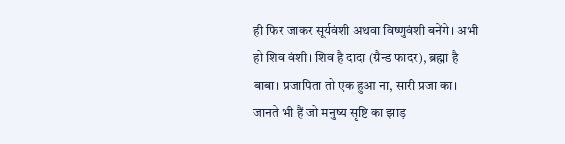ही फिर जाकर सूर्यवंशी अथवा विष्णुवंशी बनेंगे। अभी हो शिव वंशी। शिव है दादा (ग्रैन्ड फादर), ब्रह्मा है बाबा। प्रजापिता तो एक हुआ ना, सारी प्रजा का। जानते भी हैं जो मनुष्य सृष्टि का झाड़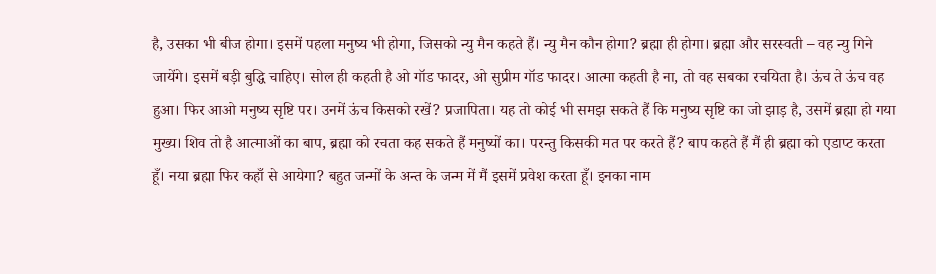है, उसका भी बीज होगा। इसमें पहला मनुष्य भी होगा, जिसको न्यु मैन कहते हैं। न्यु मैन कौन होगा? ब्रह्मा ही होगा। ब्रह्मा और सरस्वती – वह न्यु गिने जायेंगे। इसमें बड़ी बुद्धि चाहिए। सोल ही कहती है ओ गॉड फादर, ओ सुप्रीम गॉड फादर। आत्मा कहती है ना, तो वह सबका रचयिता है। ऊंच ते ऊंच वह हुआ। फिर आओ मनुष्य सृष्टि पर। उनमें ऊंच किसको रखें? प्रजापिता। यह तो कोई भी समझ सकते हैं कि मनुष्य सृष्टि का जो झाड़ है, उसमें ब्रह्मा हो गया मुख्य। शिव तो है आत्माओं का बाप, ब्रह्मा को रचता कह सकते हैं मनुष्यों का। परन्तु किसकी मत पर करते हैं? बाप कहते हैं मैं ही ब्रह्मा को एडाप्ट करता हूँ। नया ब्रह्मा फिर कहाँ से आयेगा? बहुत जन्मों के अन्त के जन्म में मैं इसमें प्रवेश करता हूँ। इनका नाम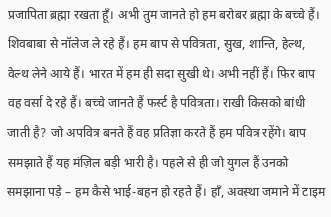प्रजापिता ब्रह्मा रखता हूँ। अभी तुम जानते हो हम बरोबर ब्रह्मा के बच्चे हैं। शिवबाबा से नॉलेज ले रहे हैं। हम बाप से पवित्रता, सुख, शान्ति, हेल्थ, वेल्थ लेने आये हैं। भारत में हम ही सदा सुखी थे। अभी नहीं हैं। फिर बाप वह वर्सा दे रहे हैं। बच्चे जानते हैं फर्स्ट है पवित्रता। राखी किसको बांधी जाती है? जो अपवित्र बनते हैं वह प्रतिज्ञा करते हैं हम पवित्र रहेंगे। बाप समझाते हैं यह मंज़िल बड़ी भारी है। पहले से ही जो युगल हैं उनको समझाना पड़े – हम कैसे भाई-बहन हो रहते हैं। हाँ, अवस्था जमाने में टाइम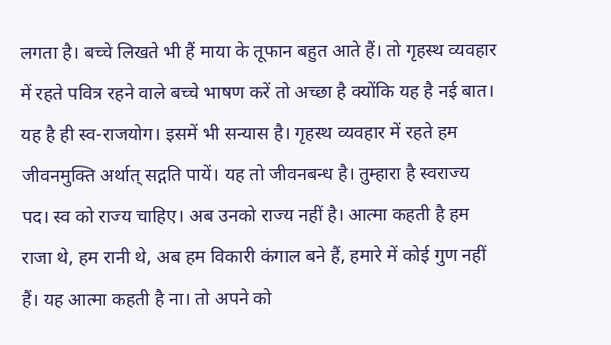लगता है। बच्चे लिखते भी हैं माया के तूफान बहुत आते हैं। तो गृहस्थ व्यवहार में रहते पवित्र रहने वाले बच्चे भाषण करें तो अच्छा है क्योंकि यह है नई बात। यह है ही स्व-राजयोग। इसमें भी सन्यास है। गृहस्थ व्यवहार में रहते हम जीवनमुक्ति अर्थात् सद्गति पायें। यह तो जीवनबन्ध है। तुम्हारा है स्वराज्य पद। स्व को राज्य चाहिए। अब उनको राज्य नहीं है। आत्मा कहती है हम राजा थे, हम रानी थे, अब हम विकारी कंगाल बने हैं, हमारे में कोई गुण नहीं हैं। यह आत्मा कहती है ना। तो अपने को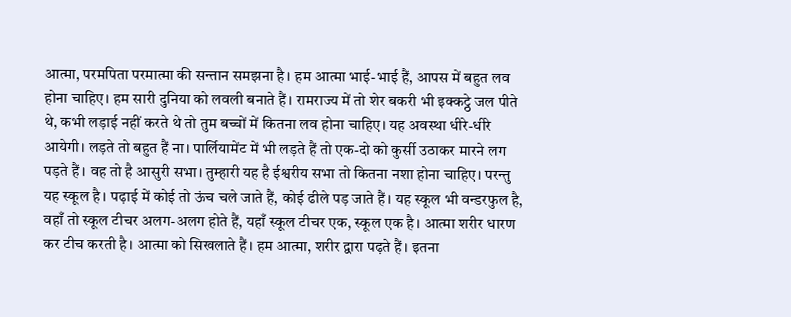आत्मा, परमपिता परमात्मा की सन्तान समझना है। हम आत्मा भाई-भाई हैं, आपस में बहुत लव होना चाहिए। हम सारी दुनिया को लवली बनाते हैं। रामराज्य में तो शेर बकरी भी इक्कट्ठे जल पीते थे, कभी लड़ाई नहीं करते थे तो तुम बच्चों में कितना लव होना चाहिए। यह अवस्था धीरे-धीरे आयेगी। लड़ते तो बहुत हैं ना। पार्लियामेंट में भी लड़ते हैं तो एक-दो को कुर्सी उठाकर मारने लग पड़ते हैं। वह तो है आसुरी सभा। तुम्हारी यह है ईश्वरीय सभा तो कितना नशा होना चाहिए। परन्तु यह स्कूल है। पढ़ाई में कोई तो ऊंच चले जाते हैं, कोई ढीले पड़ जाते हैं। यह स्कूल भी वन्डरफुल है, वहाँ तो स्कूल टीचर अलग-अलग होते हैं, यहाँ स्कूल टीचर एक, स्कूल एक है। आत्मा शरीर धारण कर टीच करती है। आत्मा को सिखलाते हैं। हम आत्मा, शरीर द्वारा पढ़ते हैं। इतना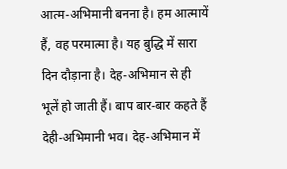आत्म-अभिमानी बनना है। हम आत्मायें हैं, वह परमात्मा है। यह बुद्धि में सारा दिन दौड़ाना है। देह-अभिमान से ही भूलें हो जाती हैं। बाप बार-बार कहते हैं देही-अभिमानी भव। देह-अभिमान में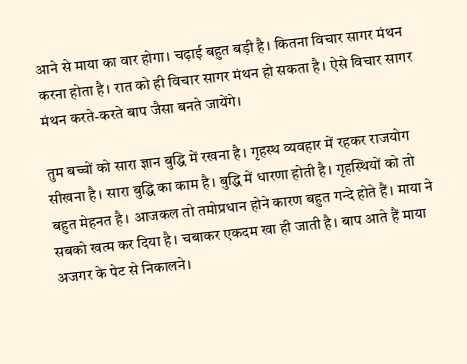आने से माया का वार होगा। चढ़ाई बहुत बड़ी है। कितना विचार सागर मंथन करना होता है। रात को ही विचार सागर मंथन हो सकता है। ऐसे विचार सागर मंथन करते-करते बाप जैसा बनते जायेंगे।

तुम बच्चों को सारा ज्ञान बुद्धि में रखना है। गृहस्थ व्यवहार में रहकर राजयोग सीखना है। सारा बुद्धि का काम है। बुद्धि में धारणा होती है। गृहस्थियों को तो बहुत मेहनत है। आजकल तो तमोप्रधान होने कारण बहुत गन्दे होते हैं। माया ने सबको खत्म कर दिया है। चबाकर एकदम खा ही जाती है। बाप आते हैं माया अजगर के पेट से निकालने।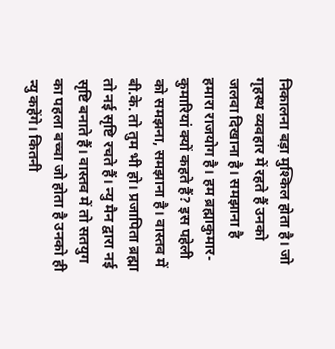निकालना बड़ा मुश्किल होता है। जो गृहस्थ व्यवहार में रहते हैं उनको जलवा दिखाना है। समझाना है हमारा राजयोग है। हम ब्रह्माकुमार-कुमारियां क्यों कहते हैं? इस पहेली को समझना, समझाना है। वास्तव में बी.के. तो तुम भी हो। प्रजापिता ब्रह्मा तो नई सृष्टि रचते हैं। न्यु मैन द्वारा नई सृष्टि बनाते हैं। वास्तव में तो सतयुग का पहला बच्चा जो होता है उनको ही न्यु कहेंगे। कितनी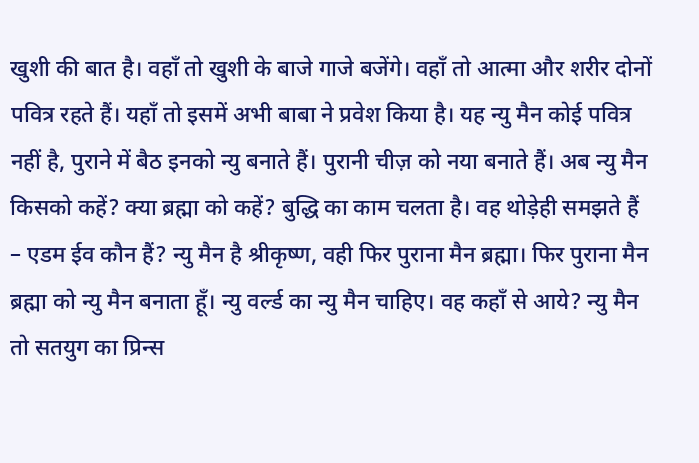खुशी की बात है। वहाँ तो खुशी के बाजे गाजे बजेंगे। वहाँ तो आत्मा और शरीर दोनों पवित्र रहते हैं। यहाँ तो इसमें अभी बाबा ने प्रवेश किया है। यह न्यु मैन कोई पवित्र नहीं है, पुराने में बैठ इनको न्यु बनाते हैं। पुरानी चीज़ को नया बनाते हैं। अब न्यु मैन किसको कहें? क्या ब्रह्मा को कहें? बुद्धि का काम चलता है। वह थोड़ेही समझते हैं – एडम ईव कौन हैं? न्यु मैन है श्रीकृष्ण, वही फिर पुराना मैन ब्रह्मा। फिर पुराना मैन ब्रह्मा को न्यु मैन बनाता हूँ। न्यु वर्ल्ड का न्यु मैन चाहिए। वह कहाँ से आये? न्यु मैन तो सतयुग का प्रिन्स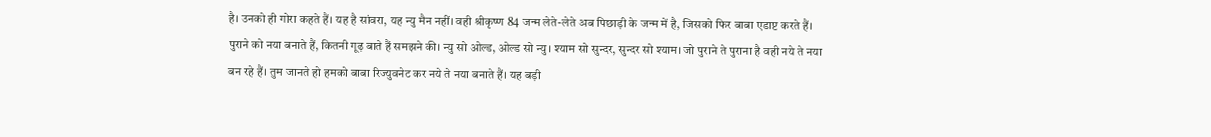है। उनको ही गोरा कहते हैं। यह है सांवरा, यह न्यु मैन नहीं। वही श्रीकृष्ण 84 जन्म लेते-लेते अब पिछाड़ी के जन्म में है, जिसको फिर बाबा एडाप्ट करते हैं। पुराने को नया बनाते हैं, कितनी गूढ़ बाते हैं समझने की। न्यु सो ओल्ड, ओल्ड सो न्यु। श्याम सो सुन्दर, सुन्दर सो श्याम। जो पुराने ते पुराना है वही नये ते नया बन रहे हैं। तुम जानते हो हमको बाबा रिज्युवनेट कर नये ते नया बनाते हैं। यह बड़ी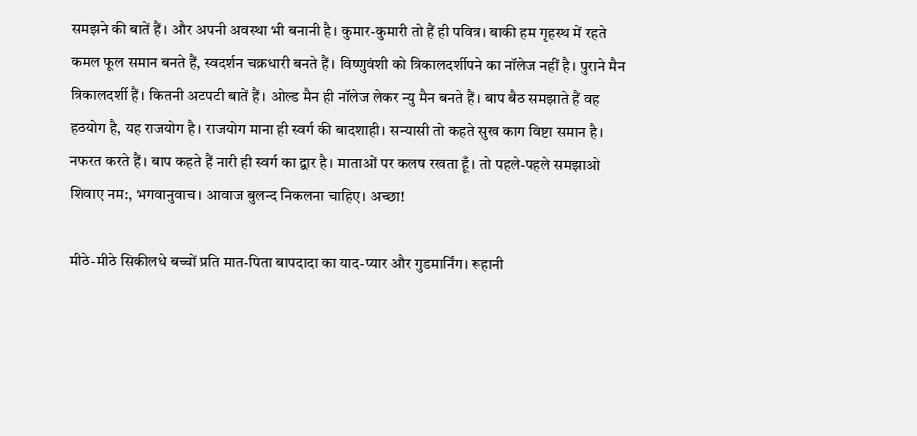समझने की बातें हैं। और अपनी अवस्था भी बनानी है। कुमार-कुमारी तो हैं ही पवित्र। बाकी हम गृहस्थ में रहते कमल फूल समान बनते हैं, स्वदर्शन चक्रधारी बनते हैं। विष्णुवंशी को त्रिकालदर्शीपने का नॉलेज नहीं है। पुराने मैन त्रिकालदर्शी हैं। कितनी अटपटी बातें हैं। ओल्ड मैन ही नॉलेज लेकर न्यु मैन बनते हैं। बाप बैठ समझाते हैं वह हठयोग है, यह राजयोग है। राजयोग माना ही स्वर्ग की बादशाही। सन्यासी तो कहते सुख काग विष्टा समान है। नफरत करते हैं। बाप कहते हैं नारी ही स्वर्ग का द्वार है। माताओं पर कलष रखता हूँ। तो पहले-पहले समझाओ शिवाए नम:, भगवानुवाच। आवाज बुलन्द निकलना चाहिए। अच्छा!

मीठे-मीठे सिकीलधे बच्चों प्रति मात-पिता बापदादा का याद-प्यार और गुडमार्निंग। रूहानी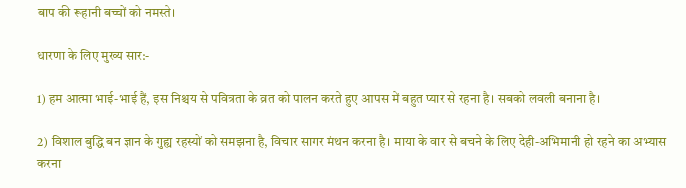बाप की रूहानी बच्चों को नमस्ते।

धारणा के लिए मुख्य सार:-

1) हम आत्मा भाई-भाई हैं, इस निश्चय से पवित्रता के व्रत को पालन करते हुए आपस में बहुत प्यार से रहना है। सबको लवली बनाना है।

2) विशाल बुद्धि बन ज्ञान के गुह्य रहस्यों को समझना है, विचार सागर मंथन करना है। माया के वार से बचने के लिए देही-अभिमानी हो रहने का अभ्यास करना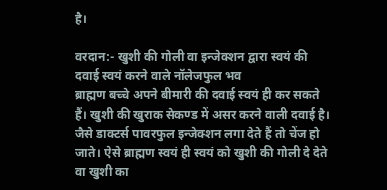है।

वरदान:- खुशी की गोली वा इन्जेक्शन द्वारा स्वयं की दवाई स्वयं करने वाले नॉलेजफुल भव
ब्राह्मण बच्चे अपने बीमारी की दवाई स्वयं ही कर सकते हैं। खुशी की खुराक सेकण्ड में असर करने वाली दवाई है। जैसे डाक्टर्स पावरफुल इन्जेक्शन लगा देते हैं तो चेंज हो जाते। ऐसे ब्राह्मण स्वयं ही स्वयं को खुशी की गोली दे देते वा खुशी का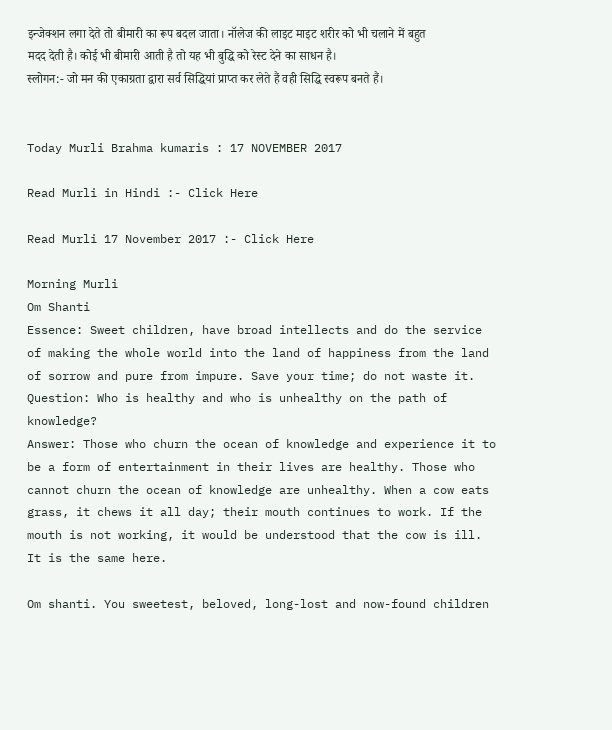इन्जेक्शन लगा देते तो बीमारी का रूप बदल जाता। नॉलेज की लाइट माइट शरीर को भी चलाने में बहुत मदद देती है। कोई भी बीमारी आती है तो यह भी बुद्धि को रेस्ट देने का साधन है।
स्लोगन:- जो मन की एकाग्रता द्वारा सर्व सिद्धियां प्राप्त कर लेते हैं वही सिद्धि स्वरूप बनते हैं।


Today Murli Brahma kumaris : 17 NOVEMBER 2017

Read Murli in Hindi :- Click Here

Read Murli 17 November 2017 :- Click Here

Morning Murli
Om Shanti
Essence: Sweet children, have broad intellects and do the service of making the whole world into the land of happiness from the land of sorrow and pure from impure. Save your time; do not waste it.
Question: Who is healthy and who is unhealthy on the path of knowledge?
Answer: Those who churn the ocean of knowledge and experience it to be a form of entertainment in their lives are healthy. Those who cannot churn the ocean of knowledge are unhealthy. When a cow eats grass, it chews it all day; their mouth continues to work. If the mouth is not working, it would be understood that the cow is ill. It is the same here.

Om shanti. You sweetest, beloved, long-lost and now-found children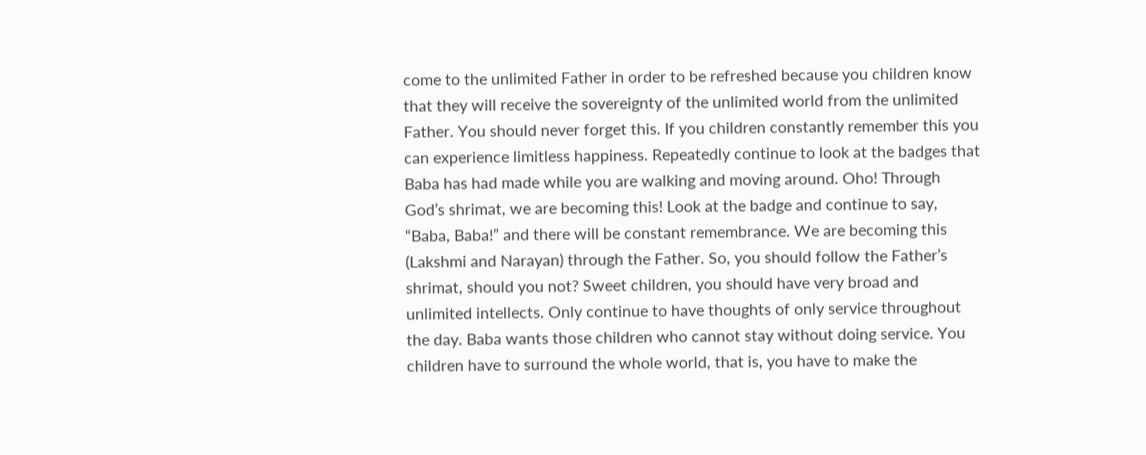come to the unlimited Father in order to be refreshed because you children know that they will receive the sovereignty of the unlimited world from the unlimited Father. You should never forget this. If you children constantly remember this you can experience limitless happiness. Repeatedly continue to look at the badges that Baba has had made while you are walking and moving around. Oho! Through God’s shrimat, we are becoming this! Look at the badge and continue to say, “Baba, Baba!” and there will be constant remembrance. We are becoming this (Lakshmi and Narayan) through the Father. So, you should follow the Father’s shrimat, should you not? Sweet children, you should have very broad and unlimited intellects. Only continue to have thoughts of only service throughout the day. Baba wants those children who cannot stay without doing service. You children have to surround the whole world, that is, you have to make the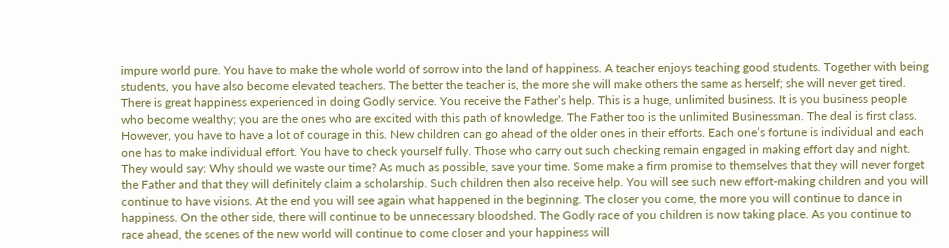impure world pure. You have to make the whole world of sorrow into the land of happiness. A teacher enjoys teaching good students. Together with being students, you have also become elevated teachers. The better the teacher is, the more she will make others the same as herself; she will never get tired. There is great happiness experienced in doing Godly service. You receive the Father’s help. This is a huge, unlimited business. It is you business people who become wealthy; you are the ones who are excited with this path of knowledge. The Father too is the unlimited Businessman. The deal is first class. However, you have to have a lot of courage in this. New children can go ahead of the older ones in their efforts. Each one’s fortune is individual and each one has to make individual effort. You have to check yourself fully. Those who carry out such checking remain engaged in making effort day and night. They would say: Why should we waste our time? As much as possible, save your time. Some make a firm promise to themselves that they will never forget the Father and that they will definitely claim a scholarship. Such children then also receive help. You will see such new effort-making children and you will continue to have visions. At the end you will see again what happened in the beginning. The closer you come, the more you will continue to dance in happiness. On the other side, there will continue to be unnecessary bloodshed. The Godly race of you children is now taking place. As you continue to race ahead, the scenes of the new world will continue to come closer and your happiness will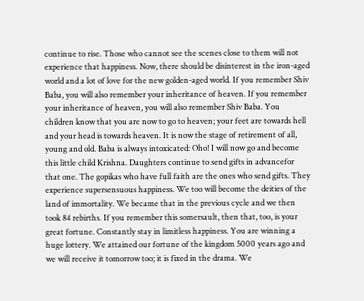continue to rise. Those who cannot see the scenes close to them will not experience that happiness. Now, there should be disinterest in the iron-aged world and a lot of love for the new golden-aged world. If you remember Shiv Baba, you will also remember your inheritance of heaven. If you remember your inheritance of heaven, you will also remember Shiv Baba. You children know that you are now to go to heaven; your feet are towards hell and your head is towards heaven. It is now the stage of retirement of all, young and old. Baba is always intoxicated: Oho! I will now go and become this little child Krishna. Daughters continue to send gifts in advancefor that one. The gopikas who have full faith are the ones who send gifts. They experience supersensuous happiness. We too will become the deities of the land of immortality. We became that in the previous cycle and we then took 84 rebirths. If you remember this somersault, then that, too, is your great fortune. Constantly stay in limitless happiness. You are winning a huge lottery. We attained our fortune of the kingdom 5000 years ago and we will receive it tomorrow too; it is fixed in the drama. We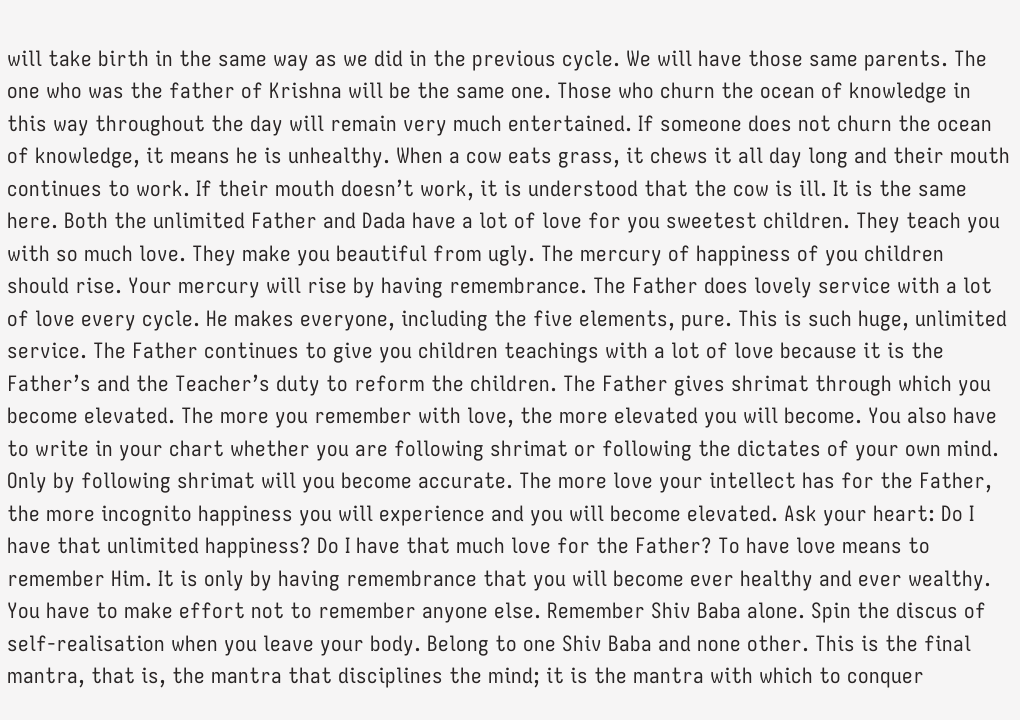will take birth in the same way as we did in the previous cycle. We will have those same parents. The one who was the father of Krishna will be the same one. Those who churn the ocean of knowledge in this way throughout the day will remain very much entertained. If someone does not churn the ocean of knowledge, it means he is unhealthy. When a cow eats grass, it chews it all day long and their mouth continues to work. If their mouth doesn’t work, it is understood that the cow is ill. It is the same here. Both the unlimited Father and Dada have a lot of love for you sweetest children. They teach you with so much love. They make you beautiful from ugly. The mercury of happiness of you children should rise. Your mercury will rise by having remembrance. The Father does lovely service with a lot of love every cycle. He makes everyone, including the five elements, pure. This is such huge, unlimited service. The Father continues to give you children teachings with a lot of love because it is the Father’s and the Teacher’s duty to reform the children. The Father gives shrimat through which you become elevated. The more you remember with love, the more elevated you will become. You also have to write in your chart whether you are following shrimat or following the dictates of your own mind. Only by following shrimat will you become accurate. The more love your intellect has for the Father, the more incognito happiness you will experience and you will become elevated. Ask your heart: Do I have that unlimited happiness? Do I have that much love for the Father? To have love means to remember Him. It is only by having remembrance that you will become ever healthy and ever wealthy. You have to make effort not to remember anyone else. Remember Shiv Baba alone. Spin the discus of self-realisation when you leave your body. Belong to one Shiv Baba and none other. This is the final mantra, that is, the mantra that disciplines the mind; it is the mantra with which to conquer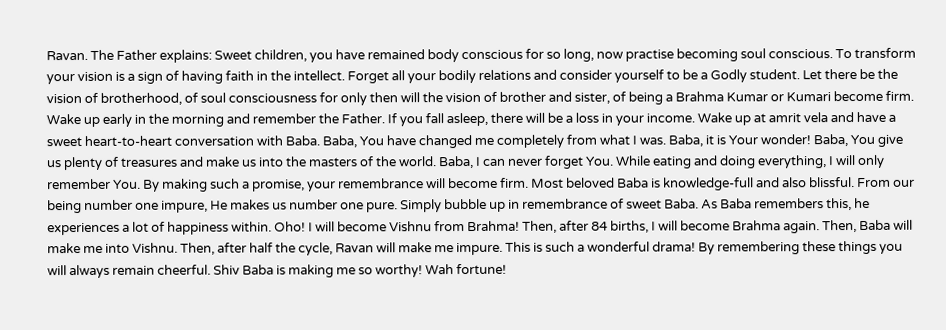Ravan. The Father explains: Sweet children, you have remained body conscious for so long, now practise becoming soul conscious. To transform your vision is a sign of having faith in the intellect. Forget all your bodily relations and consider yourself to be a Godly student. Let there be the vision of brotherhood, of soul consciousness for only then will the vision of brother and sister, of being a Brahma Kumar or Kumari become firm. Wake up early in the morning and remember the Father. If you fall asleep, there will be a loss in your income. Wake up at amrit vela and have a sweet heart-to-heart conversation with Baba. Baba, You have changed me completely from what I was. Baba, it is Your wonder! Baba, You give us plenty of treasures and make us into the masters of the world. Baba, I can never forget You. While eating and doing everything, I will only remember You. By making such a promise, your remembrance will become firm. Most beloved Baba is knowledge-full and also blissful. From our being number one impure, He makes us number one pure. Simply bubble up in remembrance of sweet Baba. As Baba remembers this, he experiences a lot of happiness within. Oho! I will become Vishnu from Brahma! Then, after 84 births, I will become Brahma again. Then, Baba will make me into Vishnu. Then, after half the cycle, Ravan will make me impure. This is such a wonderful drama! By remembering these things you will always remain cheerful. Shiv Baba is making me so worthy! Wah fortune!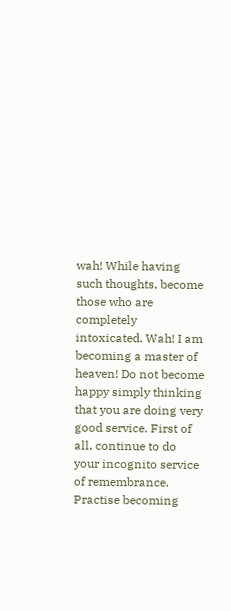wah! While having such thoughts, become those who are completely intoxicated. Wah! I am becoming a master of heaven! Do not become happy simply thinking that you are doing very good service. First of all, continue to do your incognito service of remembrance. Practise becoming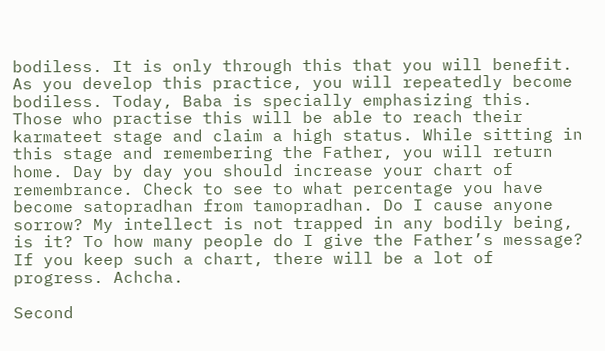bodiless. It is only through this that you will benefit. As you develop this practice, you will repeatedly become bodiless. Today, Baba is specially emphasizing this. Those who practise this will be able to reach their karmateet stage and claim a high status. While sitting in this stage and remembering the Father, you will return home. Day by day you should increase your chart of remembrance. Check to see to what percentage you have become satopradhan from tamopradhan. Do I cause anyone sorrow? My intellect is not trapped in any bodily being, is it? To how many people do I give the Father’s message? If you keep such a chart, there will be a lot of progress. Achcha.

Second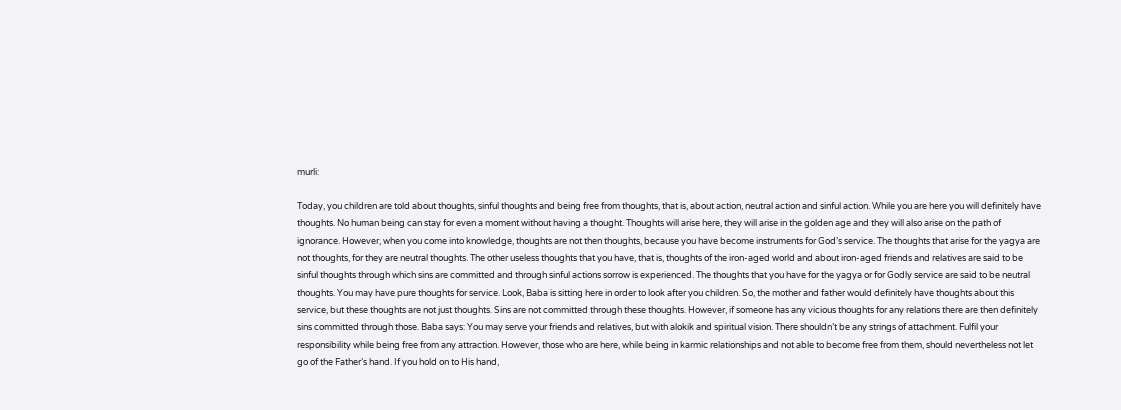murli:

Today, you children are told about thoughts, sinful thoughts and being free from thoughts, that is, about action, neutral action and sinful action. While you are here you will definitely have thoughts. No human being can stay for even a moment without having a thought. Thoughts will arise here, they will arise in the golden age and they will also arise on the path of ignorance. However, when you come into knowledge, thoughts are not then thoughts, because you have become instruments for God’s service. The thoughts that arise for the yagya are not thoughts, for they are neutral thoughts. The other useless thoughts that you have, that is, thoughts of the iron-aged world and about iron-aged friends and relatives are said to be sinful thoughts through which sins are committed and through sinful actions sorrow is experienced. The thoughts that you have for the yagya or for Godly service are said to be neutral thoughts. You may have pure thoughts for service. Look, Baba is sitting here in order to look after you children. So, the mother and father would definitely have thoughts about this service, but these thoughts are not just thoughts. Sins are not committed through these thoughts. However, if someone has any vicious thoughts for any relations there are then definitely sins committed through those. Baba says: You may serve your friends and relatives, but with alokik and spiritual vision. There shouldn’t be any strings of attachment. Fulfil your responsibility while being free from any attraction. However, those who are here, while being in karmic relationships and not able to become free from them, should nevertheless not let go of the Father’s hand. If you hold on to His hand,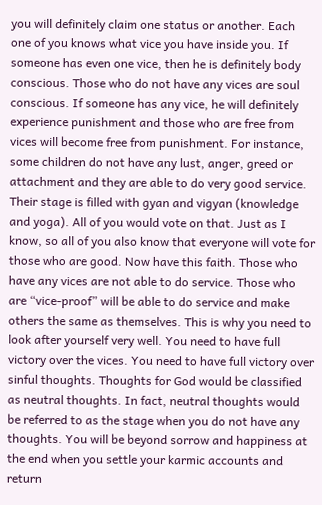you will definitely claim one status or another. Each one of you knows what vice you have inside you. If someone has even one vice, then he is definitely body conscious. Those who do not have any vices are soul conscious. If someone has any vice, he will definitely experience punishment and those who are free from vices will become free from punishment. For instance, some children do not have any lust, anger, greed or attachment and they are able to do very good service. Their stage is filled with gyan and vigyan (knowledge and yoga). All of you would vote on that. Just as I know, so all of you also know that everyone will vote for those who are good. Now have this faith. Those who have any vices are not able to do service. Those who are “vice-proof” will be able to do service and make others the same as themselves. This is why you need to look after yourself very well. You need to have full victory over the vices. You need to have full victory over sinful thoughts. Thoughts for God would be classified as neutral thoughts. In fact, neutral thoughts would be referred to as the stage when you do not have any thoughts. You will be beyond sorrow and happiness at the end when you settle your karmic accounts and return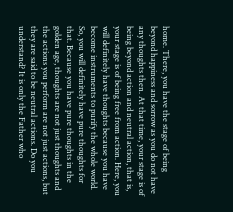home. There, you have the stage of being beyond happiness and sorrow as you do not have any thoughts then. At that time, your stage is of being beyond action and neutral action, that is, your stage is of being free from action. Here, you will definitely have thoughts because you have become instruments to purify the whole world. So, you will definitely have pure thoughts for that. Because you have pure thoughts in the golden age, thoughts are not just thoughts and the actions you perform are not just actions, but they are said to be neutral actions. Do you understand? It is only the Father who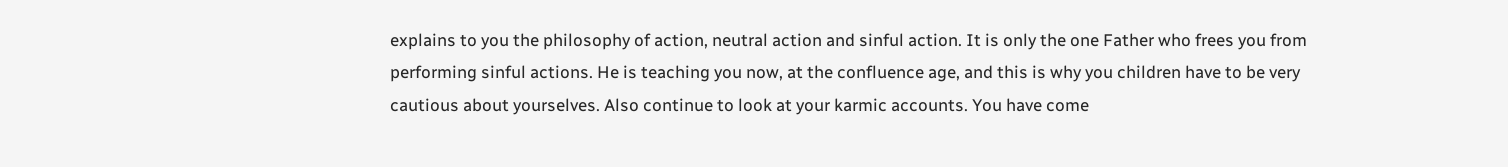explains to you the philosophy of action, neutral action and sinful action. It is only the one Father who frees you from performing sinful actions. He is teaching you now, at the confluence age, and this is why you children have to be very cautious about yourselves. Also continue to look at your karmic accounts. You have come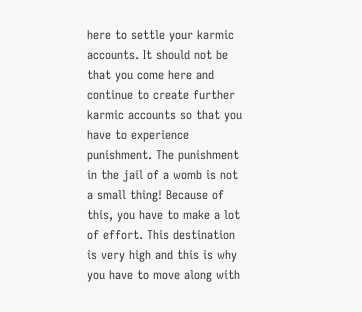here to settle your karmic accounts. It should not be that you come here and continue to create further karmic accounts so that you have to experience punishment. The punishment in the jail of a womb is not a small thing! Because of this, you have to make a lot of effort. This destination is very high and this is why you have to move along with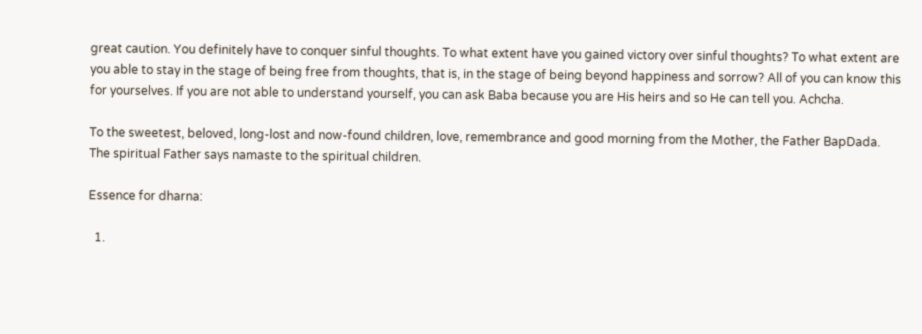great caution. You definitely have to conquer sinful thoughts. To what extent have you gained victory over sinful thoughts? To what extent are you able to stay in the stage of being free from thoughts, that is, in the stage of being beyond happiness and sorrow? All of you can know this for yourselves. If you are not able to understand yourself, you can ask Baba because you are His heirs and so He can tell you. Achcha.

To the sweetest, beloved, long-lost and now-found children, love, remembrance and good morning from the Mother, the Father BapDada. The spiritual Father says namaste to the spiritual children.

Essence for dharna:

  1.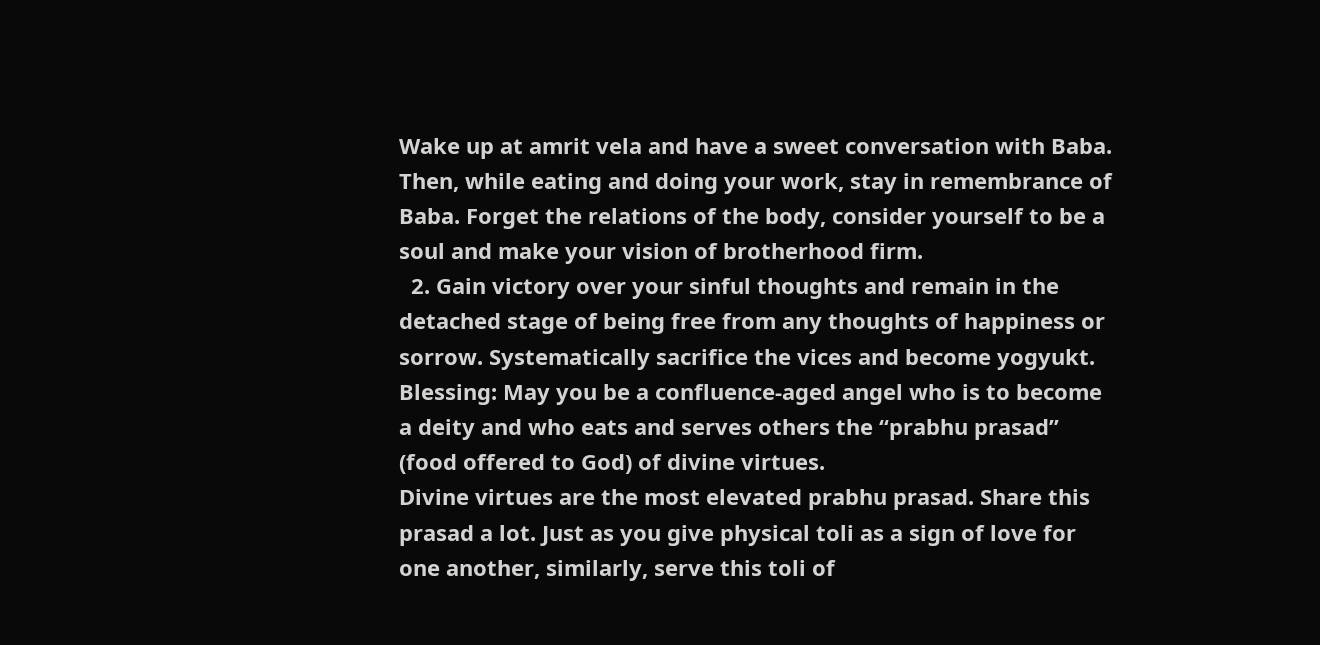Wake up at amrit vela and have a sweet conversation with Baba. Then, while eating and doing your work, stay in remembrance of Baba. Forget the relations of the body, consider yourself to be a soul and make your vision of brotherhood firm.
  2. Gain victory over your sinful thoughts and remain in the detached stage of being free from any thoughts of happiness or sorrow. Systematically sacrifice the vices and become yogyukt.
Blessing: May you be a confluence-aged angel who is to become a deity and who eats and serves others the “prabhu prasad” (food offered to God) of divine virtues.
Divine virtues are the most elevated prabhu prasad. Share this prasad a lot. Just as you give physical toli as a sign of love for one another, similarly, serve this toli of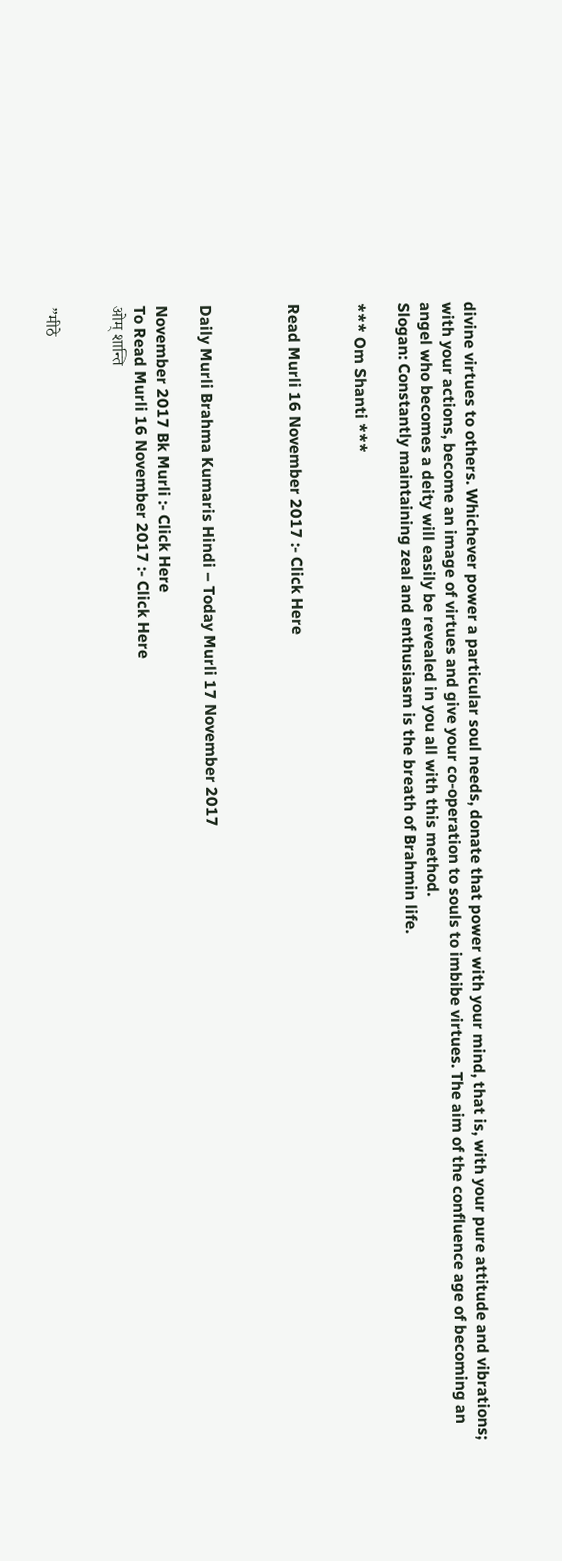divine virtues to others. Whichever power a particular soul needs, donate that power with your mind, that is, with your pure attitude and vibrations; with your actions, become an image of virtues and give your co-operation to souls to imbibe virtues. The aim of the confluence age of becoming an angel who becomes a deity will easily be revealed in you all with this method.
Slogan: Constantly maintaining zeal and enthusiasm is the breath of Brahmin life.

*** Om Shanti ***


Read Murli 16 November 2017 :- Click Here



Daily Murli Brahma Kumaris Hindi – Today Murli 17 November 2017

November 2017 Bk Murli :- Click Here
To Read Murli 16 November 2017 :- Click Here
ओम् शान्ति


”मीठे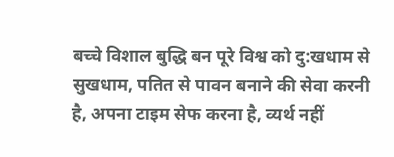बच्चे विशाल बुद्धि बन पूरे विश्व को दु:खधाम से सुखधाम, पतित से पावन बनाने की सेवा करनी है, अपना टाइम सेफ करना है, व्यर्थ नहीं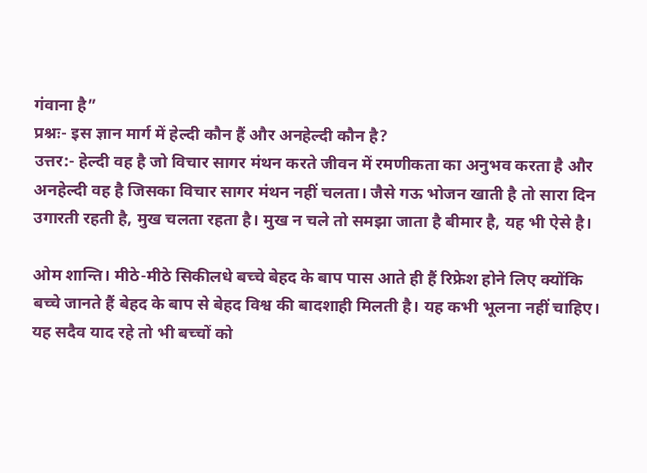गंवाना है”
प्रश्नः- इस ज्ञान मार्ग में हेल्दी कौन हैं और अनहेल्दी कौन है?
उत्तर:- हेल्दी वह है जो विचार सागर मंथन करते जीवन में रमणीकता का अनुभव करता है और अनहेल्दी वह है जिसका विचार सागर मंथन नहीं चलता। जैसे गऊ भोजन खाती है तो सारा दिन उगारती रहती है, मुख चलता रहता है। मुख न चले तो समझा जाता है बीमार है, यह भी ऐसे है।

ओम शान्ति। मीठे-मीठे सिकीलधे बच्चे बेहद के बाप पास आते ही हैं रिफ्रेश होने लिए क्योंकि बच्चे जानते हैं बेहद के बाप से बेहद विश्व की बादशाही मिलती है। यह कभी भूलना नहीं चाहिए। यह सदैव याद रहे तो भी बच्चों को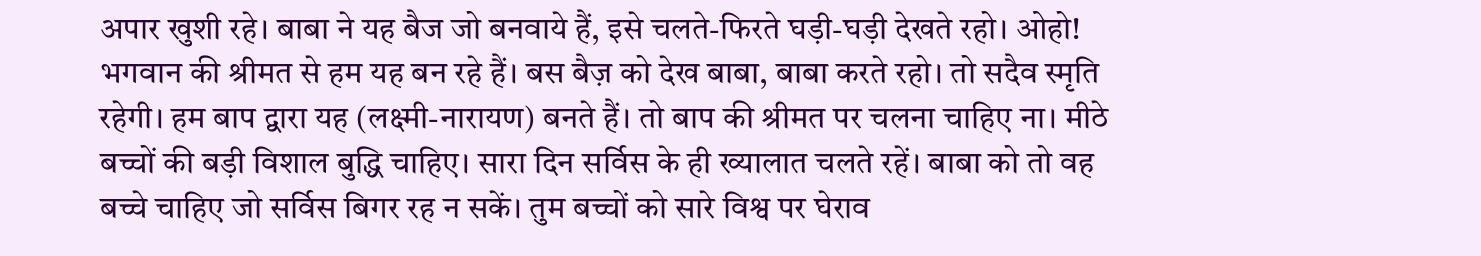अपार खुशी रहे। बाबा ने यह बैज जो बनवाये हैं, इसे चलते-फिरते घड़ी-घड़ी देखते रहो। ओहो! भगवान की श्रीमत से हम यह बन रहे हैं। बस बैज़ को देख बाबा, बाबा करते रहो। तो सदैव स्मृति रहेगी। हम बाप द्वारा यह (लक्ष्मी-नारायण) बनते हैं। तो बाप की श्रीमत पर चलना चाहिए ना। मीठे बच्चों की बड़ी विशाल बुद्धि चाहिए। सारा दिन सर्विस के ही ख्यालात चलते रहें। बाबा को तो वह बच्चे चाहिए जो सर्विस बिगर रह न सकें। तुम बच्चों को सारे विश्व पर घेराव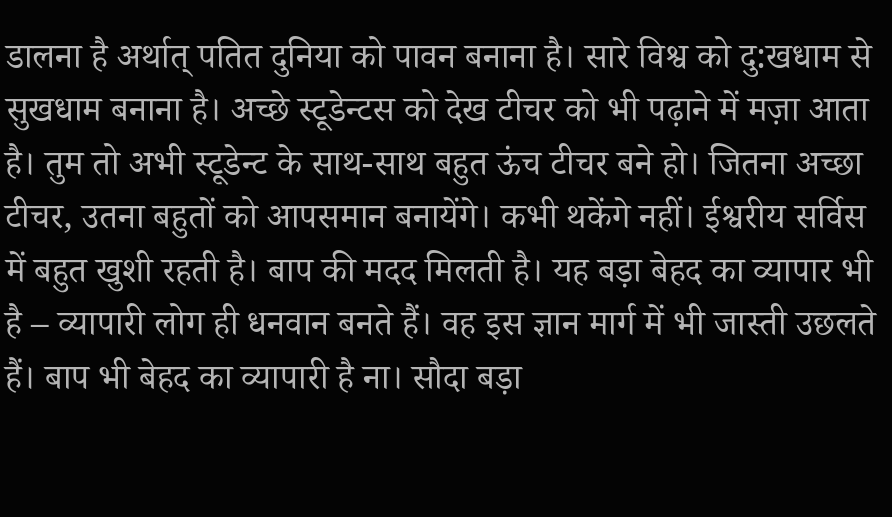डालना है अर्थात् पतित दुनिया को पावन बनाना है। सारे विश्व को दु:खधाम से सुखधाम बनाना है। अच्छे स्टूडेन्टस को देख टीचर को भी पढ़ाने में मज़ा आता है। तुम तो अभी स्टूडेन्ट के साथ-साथ बहुत ऊंच टीचर बने हो। जितना अच्छा टीचर, उतना बहुतों को आपसमान बनायेंगे। कभी थकेंगे नहीं। ईश्वरीय सर्विस में बहुत खुशी रहती है। बाप की मदद मिलती है। यह बड़ा बेहद का व्यापार भी है – व्यापारी लोग ही धनवान बनते हैं। वह इस ज्ञान मार्ग में भी जास्ती उछलते हैं। बाप भी बेहद का व्यापारी है ना। सौदा बड़ा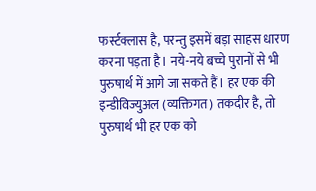फर्स्टक्लास है, परन्तु इसमें बड़ा साहस धारण करना पड़ता है। नये-नये बच्चे पुरानों से भी पुरुषार्थ में आगे जा सकते हैं। हर एक की इन्डीविज्युअल (व्यक्तिगत) तकदीर है, तो पुरुषार्थ भी हर एक को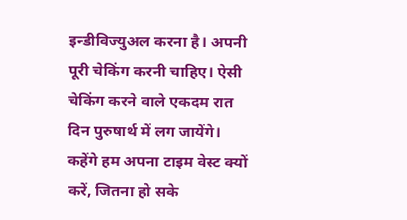इन्डीविज्युअल करना है। अपनी पूरी चेकिंग करनी चाहिए। ऐसी चेकिंग करने वाले एकदम रात दिन पुरुषार्थ में लग जायेंगे। कहेंगे हम अपना टाइम वेस्ट क्यों करें, जितना हो सके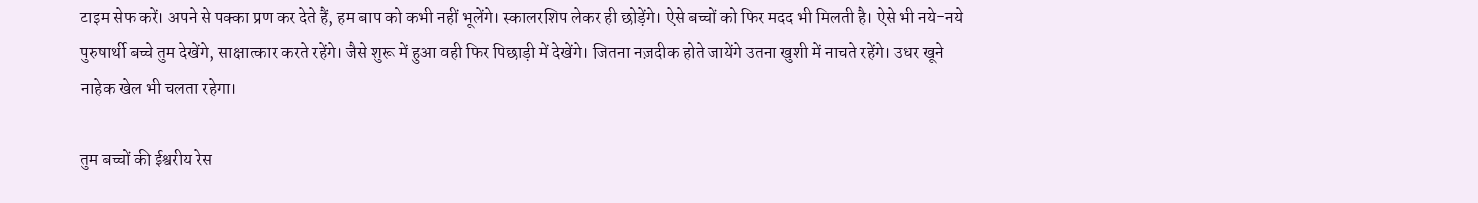टाइम सेफ करें। अपने से पक्का प्रण कर देते हैं, हम बाप को कभी नहीं भूलेंगे। स्कालरशिप लेकर ही छोड़ेंगे। ऐसे बच्चों को फिर मदद भी मिलती है। ऐसे भी नये-नये पुरुषार्थी बच्चे तुम देखेंगे, साक्षात्कार करते रहेंगे। जैसे शुरू में हुआ वही फिर पिछाड़ी में देखेंगे। जितना नज़दीक होते जायेंगे उतना खुशी में नाचते रहेंगे। उधर खूने नाहेक खेल भी चलता रहेगा।

तुम बच्चों की ईश्वरीय रेस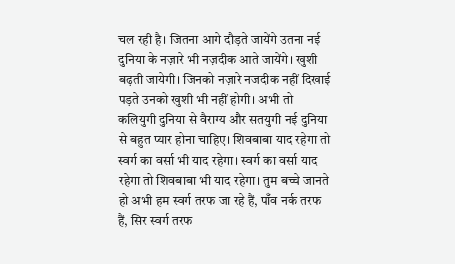चल रही है। जितना आगे दौड़ते जायेंगे उतना नई दुनिया के नज़ारे भी नज़दीक आते जायेंगे। खुशी बढ़ती जायेगी। जिनको नज़ारे नजदीक नहीं दिखाई पड़ते उनको खुशी भी नहीं होगी। अभी तो कलियुगी दुनिया से वैराग्य और सतयुगी नई दुनिया से बहुत प्यार होना चाहिए। शिवबाबा याद रहेगा तो स्वर्ग का वर्सा भी याद रहेगा। स्वर्ग का वर्सा याद रहेगा तो शिवबाबा भी याद रहेगा। तुम बच्चे जानते हो अभी हम स्वर्ग तरफ जा रहे हैं, पाँव नर्क तरफ हैं, सिर स्वर्ग तरफ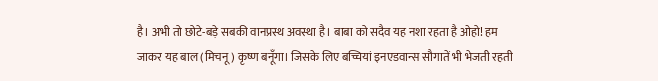है। अभी तो छोटे-बड़े सबकी वानप्रस्थ अवस्था है। बाबा को सदैव यह नशा रहता है ओहो! हम जाकर यह बाल (मिचनू) कृष्ण बनूँगा। जिसके लिए बच्चियां इनएडवान्स सौगातें भी भेजती रहती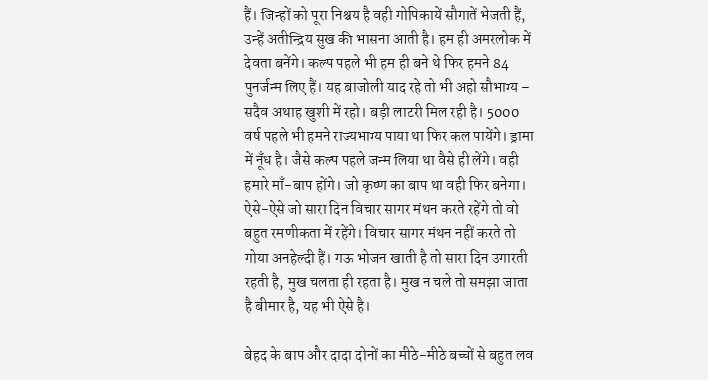हैं। जिन्हों को पूरा निश्चय है वही गोपिकायें सौगातें भेजती हैं, उन्हें अतीन्द्रिय सुख की भासना आती है। हम ही अमरलोक में देवता बनेंगे। कल्प पहले भी हम ही बने थे फिर हमने 84 पुनर्जन्म लिए हैं। यह बाजोली याद रहे तो भी अहो सौभाग्य – सदैव अथाह खुशी में रहो। बड़ी लाटरी मिल रही है। 5000 वर्ष पहले भी हमने राज्यभाग्य पाया था फिर कल पायेंगे। ड्रामा में नूँध है। जैसे कल्प पहले जन्म लिया था वैसे ही लेंगे। वही हमारे माँ-बाप होंगे। जो कृष्ण का बाप था वही फिर बनेगा। ऐसे-ऐसे जो सारा दिन विचार सागर मंथन करते रहेंगे तो वो बहुत रमणीकता में रहेंगे। विचार सागर मंथन नहीं करते तो गोया अनहेल्दी हैं। गऊ भोजन खाती है तो सारा दिन उगारती रहती है, मुख चलता ही रहता है। मुख न चले तो समझा जाता है बीमार है, यह भी ऐसे है।

बेहद के बाप और दादा दोनों का मीठे-मीठे बच्चों से बहुत लव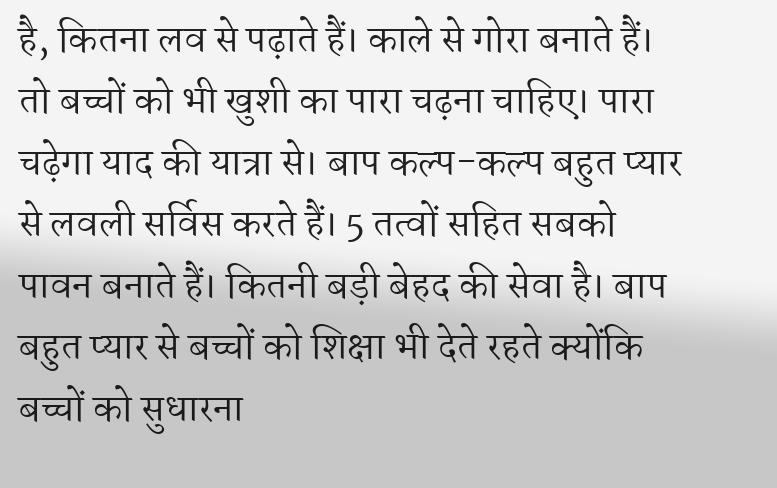है, कितना लव से पढ़ाते हैं। काले से गोरा बनाते हैं। तो बच्चों को भी खुशी का पारा चढ़ना चाहिए। पारा चढ़ेगा याद की यात्रा से। बाप कल्प-कल्प बहुत प्यार से लवली सर्विस करते हैं। 5 तत्वों सहित सबको पावन बनाते हैं। कितनी बड़ी बेहद की सेवा है। बाप बहुत प्यार से बच्चों को शिक्षा भी देते रहते क्योंकि बच्चों को सुधारना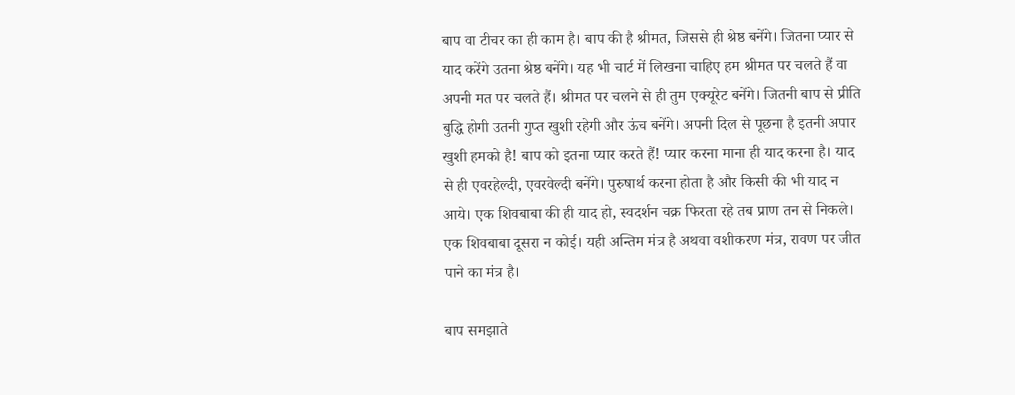बाप वा टीचर का ही काम है। बाप की है श्रीमत, जिससे ही श्रेष्ठ बनेंगे। जितना प्यार से याद करेंगे उतना श्रेष्ठ बनेंगे। यह भी चार्ट में लिखना चाहिए हम श्रीमत पर चलते हैं वा अपनी मत पर चलते हैं। श्रीमत पर चलने से ही तुम एक्यूरेट बनेंगे। जितनी बाप से प्रीति बुद्धि होगी उतनी गुप्त खुशी रहेगी और ऊंच बनेंगे। अपनी दिल से पूछना है इतनी अपार खुशी हमको है! बाप को इतना प्यार करते हैं! प्यार करना माना ही याद करना है। याद से ही एवरहेल्दी, एवरवेल्दी बनेंगे। पुरुषार्थ करना होता है और किसी की भी याद न आये। एक शिवबाबा की ही याद हो, स्वदर्शन चक्र फिरता रहे तब प्राण तन से निकले। एक शिवबाबा दूसरा न कोई। यही अन्तिम मंत्र है अथवा वशीकरण मंत्र, रावण पर जीत पाने का मंत्र है।

बाप समझाते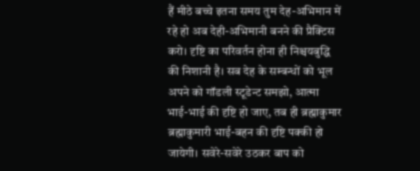हैं मीठे बच्चे इतना समय तुम देह-अभिमान में रहे हो अब देही-अभिमानी बनने की प्रैक्टिस करो। दृष्टि का परिवर्तन होना ही निश्चयबुद्धि की निशानी है। सब देह के सम्बन्धों को भूल अपने को गॉडली स्टूडेन्ट समझो, आत्मा भाई-भाई की दृष्टि हो जाए, तब ही ब्रह्माकुमार ब्रह्माकुमारी भाई-बहन की दृष्टि पक्की हो जायेगी। सवेरे-सवेरे उठकर बाप को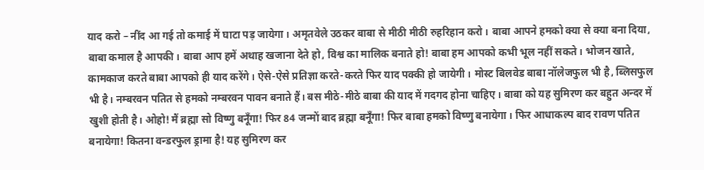याद करो – नींद आ गई तो कमाई में घाटा पड़ जायेगा। अमृतवेले उठकर बाबा से मीठी मीठी रुहरिहान करो। बाबा आपने हमको क्या से क्या बना दिया, बाबा कमाल है आपकी। बाबा आप हमें अथाह खजाना देते हो, विश्व का मालिक बनाते हो! बाबा हम आपको कभी भूल नहीं सकते। भोजन खाते, कामकाज करते बाबा आपको ही याद करेंगे। ऐसे-ऐसे प्रतिज्ञा करते-करते फिर याद पक्की हो जायेगी। मोस्ट बिलवेड बाबा नॉलेजफुल भी है, ब्लिसफुल भी है। नम्बरवन पतित से हमको नम्बरवन पावन बनाते हैं। बस मीठे-मीठे बाबा की याद में गदगद होना चाहिए। बाबा को यह सुमिरण कर बहुत अन्दर में खुशी होती है। ओहो! मैं ब्रह्मा सो विष्णु बनूँगा! फिर 84 जन्मों बाद ब्रह्मा बनूँगा! फिर बाबा हमको विष्णु बनायेगा। फिर आधाकल्प बाद रावण पतित बनायेगा! कितना वन्डरफुल ड्रामा है! यह सुमिरण कर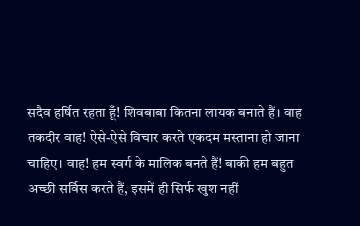सदैव हर्षित रहता हूँ! शिवबाबा कितना लायक बनाते हैं। वाह तकदीर वाह! ऐसे-ऐसे विचार करते एकदम मस्ताना हो जाना चाहिए। वाह! हम स्वर्ग के मालिक बनते हैं! बाकी हम बहुत अच्छी सर्विस करते हैं, इसमें ही सिर्फ खुश नहीं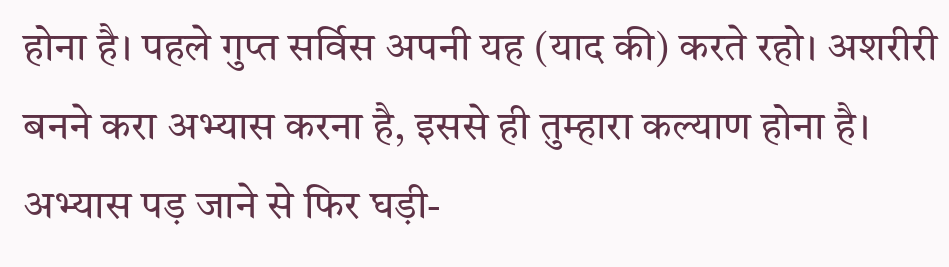होना है। पहले गुप्त सर्विस अपनी यह (याद की) करते रहो। अशरीरी बनने करा अभ्यास करना है, इससे ही तुम्हारा कल्याण होना है। अभ्यास पड़ जाने से फिर घड़ी-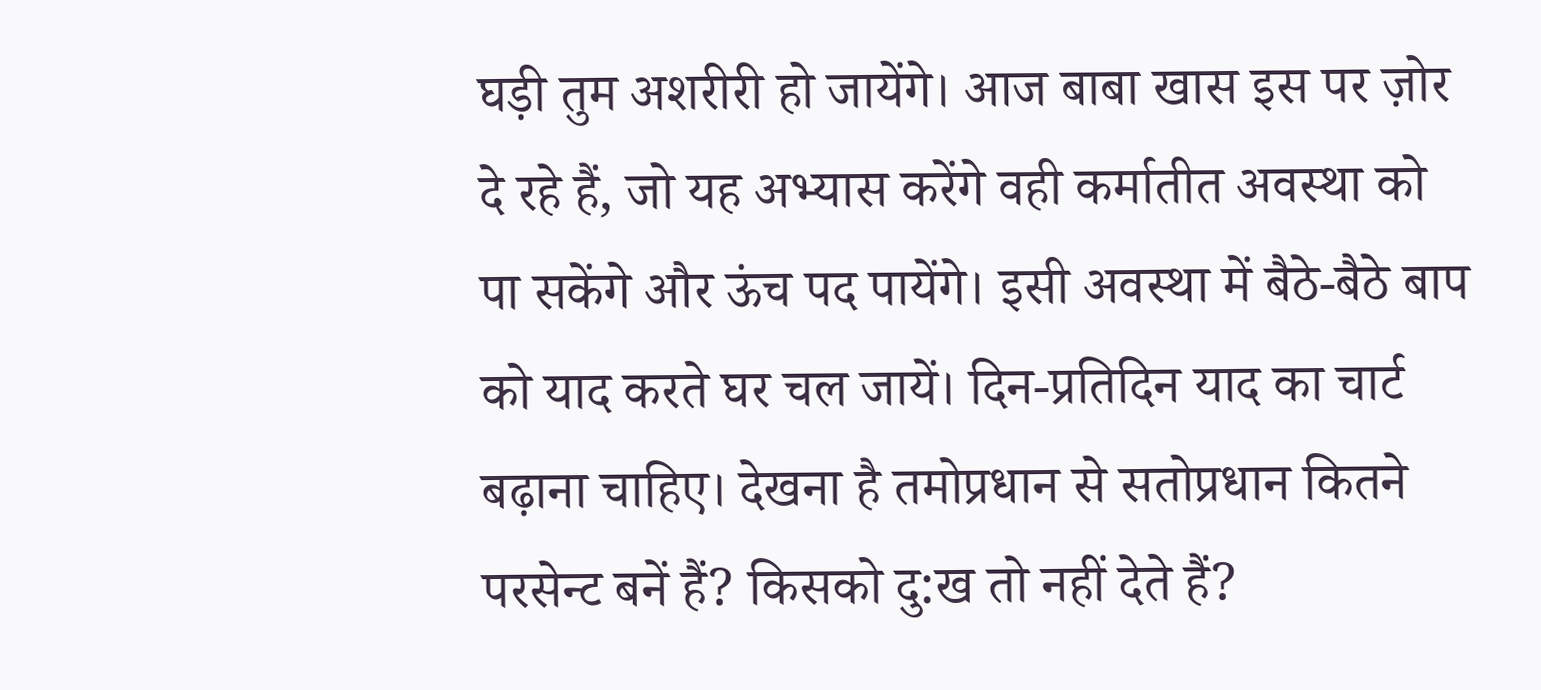घड़ी तुम अशरीरी हो जायेंगे। आज बाबा खास इस पर ज़ोर दे रहे हैं, जो यह अभ्यास करेंगे वही कर्मातीत अवस्था को पा सकेंगे और ऊंच पद पायेंगे। इसी अवस्था में बैठे-बैठे बाप को याद करते घर चल जायें। दिन-प्रतिदिन याद का चार्ट बढ़ाना चाहिए। देखना है तमोप्रधान से सतोप्रधान कितने परसेन्ट बनें हैं? किसको दु:ख तो नहीं देते हैं?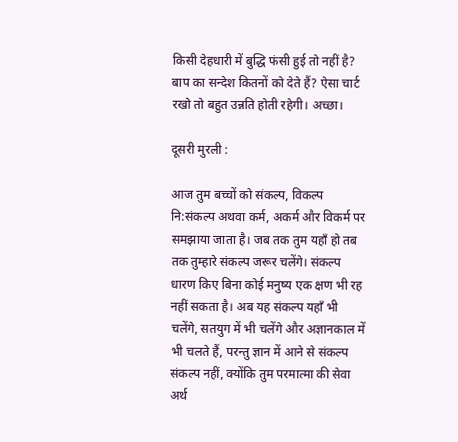किसी देहधारी में बुद्धि फंसी हुई तो नहीं है? बाप का सन्देश कितनों को देते हैं? ऐसा चार्ट रखो तो बहुत उन्नति होती रहेगी। अच्छा।

दूसरी मुरली :

आज तुम बच्चों को संकल्प, विकल्प नि:संकल्प अथवा कर्म, अकर्म और विकर्म पर समझाया जाता है। जब तक तुम यहाँ हो तब तक तुम्हारे संकल्प जरूर चलेंगे। संकल्प धारण किए बिना कोई मनुष्य एक क्षण भी रह नहीं सकता है। अब यह संकल्प यहाँ भी चलेंगे, सतयुग में भी चलेंगे और अज्ञानकाल में भी चलते हैं, परन्तु ज्ञान में आने से संकल्प संकल्प नहीं, क्योंकि तुम परमात्मा की सेवा अर्थ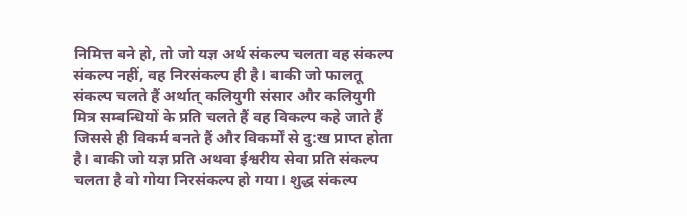निमित्त बने हो, तो जो यज्ञ अर्थ संकल्प चलता वह संकल्प संकल्प नहीं, वह निरसंकल्प ही है। बाकी जो फालतू संकल्प चलते हैं अर्थात् कलियुगी संसार और कलियुगी मित्र सम्बन्धियों के प्रति चलते हैं वह विकल्प कहे जाते हैं जिससे ही विकर्म बनते हैं और विकर्मों से दु:ख प्राप्त होता है। बाकी जो यज्ञ प्रति अथवा ईश्वरीय सेवा प्रति संकल्प चलता है वो गोया निरसंकल्प हो गया। शुद्ध संकल्प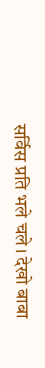सर्विस प्रति भले चले। देखो बाबा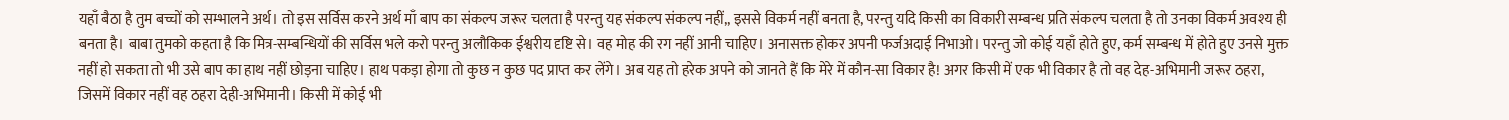यहाँ बैठा है तुम बच्चों को सम्भालने अर्थ। तो इस सर्विस करने अर्थ माँ बाप का संकल्प जरूर चलता है परन्तु यह संकल्प संकल्प नहीं,, इससे विकर्म नहीं बनता है, परन्तु यदि किसी का विकारी सम्बन्ध प्रति संकल्प चलता है तो उनका विकर्म अवश्य ही बनता है। बाबा तुमको कहता है कि मित्र-सम्बन्धियों की सर्विस भले करो परन्तु अलौकिक ईश्वरीय दृष्टि से। वह मोह की रग नहीं आनी चाहिए। अनासक्त होकर अपनी फर्जअदाई निभाओ। परन्तु जो कोई यहाँ होते हुए, कर्म सम्बन्ध में होते हुए उनसे मुक्त नहीं हो सकता तो भी उसे बाप का हाथ नहीं छोड़ना चाहिए। हाथ पकड़ा होगा तो कुछ न कुछ पद प्राप्त कर लेंगे। अब यह तो हरेक अपने को जानते हैं कि मेरे में कौन-सा विकार है! अगर किसी में एक भी विकार है तो वह देह-अभिमानी जरूर ठहरा, जिसमें विकार नहीं वह ठहरा देही-अभिमानी। किसी में कोई भी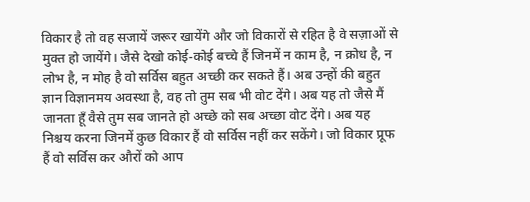विकार है तो वह सजायें जरूर खायेंगे और जो विकारों से रहित है वे सज़ाओं से मुक्त हो जायेंगे। जैसे देखो कोई-कोई बच्चे हैं जिनमें न काम है, न क्रोध है, न लोभ है, न मोह है वो सर्विस बहुत अच्छी कर सकते हैं। अब उन्हों की बहुत ज्ञान विज्ञानमय अवस्था है, वह तो तुम सब भी वोट देंगे। अब यह तो जैसे मैं जानता हूँ वैसे तुम सब जानते हो अच्छे को सब अच्छा वोट देंगे। अब यह निश्चय करना जिनमें कुछ विकार हैं वो सर्विस नहीं कर सकेंगे। जो विकार प्रूफ हैं वो सर्विस कर औरों को आप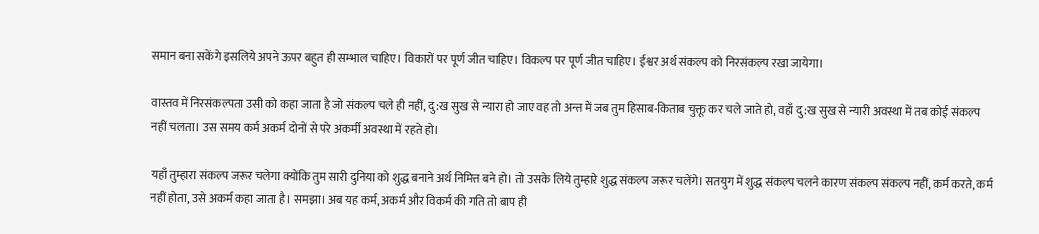समान बना सकेंगे इसलिये अपने ऊपर बहुत ही सम्भाल चाहिए। विकारों पर पूर्ण जीत चाहिए। विकल्प पर पूर्ण जीत चाहिए। ईश्वर अर्थ संकल्प को निरसंकल्प रखा जायेगा।

वास्तव में निरसंकल्पता उसी को कहा जाता है जो संकल्प चले ही नहीं, दु:ख सुख से न्यारा हो जाए वह तो अन्त में जब तुम हिसाब-किताब चुक्तू कर चले जाते हो, वहाँ दु:ख सुख से न्यारी अवस्था में तब कोई संकल्प नहीं चलता। उस समय कर्म अकर्म दोनों से परे अकर्मी अवस्था में रहते हो।

यहाँ तुम्हारा संकल्प जरूर चलेगा क्योंकि तुम सारी दुनिया को शुद्ध बनाने अर्थ निमित्त बने हो। तो उसके लिये तुम्हारे शुद्ध संकल्प जरूर चलेंगे। सतयुग में शुद्ध संकल्प चलने कारण संकल्प संकल्प नहीं, कर्म करते, कर्म नहीं होता, उसे अकर्म कहा जाता है। समझा। अब यह कर्म, अकर्म और विकर्म की गति तो बाप ही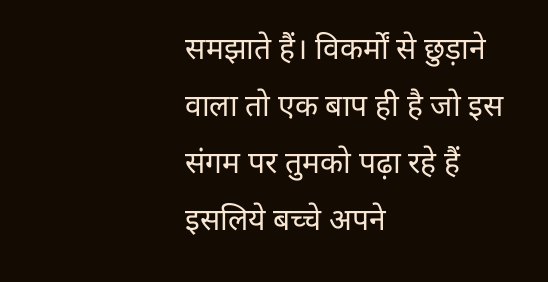समझाते हैं। विकर्मों से छुड़ाने वाला तो एक बाप ही है जो इस संगम पर तुमको पढ़ा रहे हैं इसलिये बच्चे अपने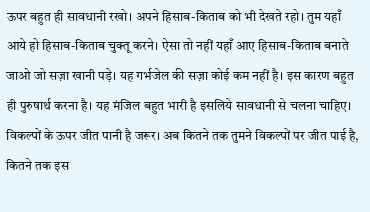ऊपर बहुत ही सावधानी रखो। अपने हिसाब-किताब को भी देखते रहो। तुम यहाँ आये हो हिसाब-किताब चुक्तू करने। ऐसा तो नहीं यहाँ आए हिसाब-किताब बनाते जाओ जो सज़ा खानी पड़े। यह गर्भजेल की सज़ा कोई कम नहीं है। इस कारण बहुत ही पुरुषार्थ करना है। यह मंजिल बहुत भारी है इसलिये सावधानी से चलना चाहिए। विकल्पों के ऊपर जीत पानी है जरूर। अब कितने तक तुमने विकल्पों पर जीत पाई है, कितने तक इस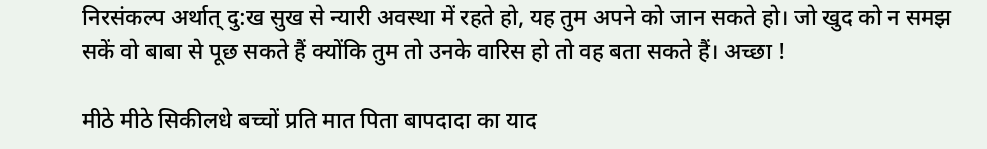निरसंकल्प अर्थात् दु:ख सुख से न्यारी अवस्था में रहते हो, यह तुम अपने को जान सकते हो। जो खुद को न समझ सकें वो बाबा से पूछ सकते हैं क्योंकि तुम तो उनके वारिस हो तो वह बता सकते हैं। अच्छा !

मीठे मीठे सिकीलधे बच्चों प्रति मात पिता बापदादा का याद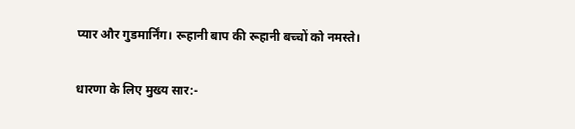प्यार और गुडमार्निंग। रूहानी बाप की रूहानी बच्चों को नमस्ते।

धारणा के लिए मुख्य सार:-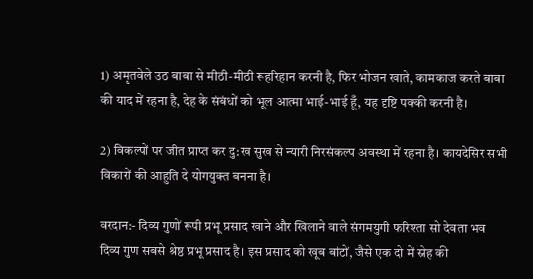1) अमृतवेले उठ बाबा से मीठी-मीठी रूहरिहान करनी है, फिर भोजन खाते, कामकाज करते बाबा की याद में रहना है, देह के संबंधों को भूल आत्मा भाई-भाई हूँ, यह दृष्टि पक्की करनी है।

2) विकल्पों पर जीत प्राप्त कर दु:ख सुख से न्यारी निरसंकल्प अवस्था में रहना है। कायदेसिर सभी विकारों की आहुति दे योगयुक्त बनना है।

वरदान:- दिव्य गुणों रूपी प्रभू प्रसाद खाने और खिलाने वाले संगमयुगी फरिश्ता सो देवता भव
दिव्य गुण सबसे श्रेष्ठ प्रभू प्रसाद है। इस प्रसाद को खूब बांटों, जैसे एक दो में स्नेह की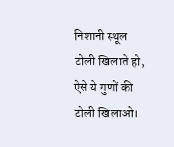निशानी स्थूल टोली खिलाते हो, ऐसे ये गुणों की टोली खिलाओ।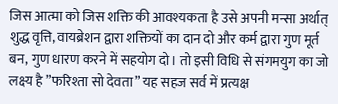जिस आत्मा को जिस शक्ति की आवश्यकता है उसे अपनी मन्सा अर्थात् शुद्ध वृत्ति, वायब्रेशन द्वारा शक्तियों का दान दो और कर्म द्वारा गुण मूर्त बन, गुण धारण करने में सहयोग दो। तो इसी विधि से संगमयुग का जो लक्ष्य है ”फरिश्ता सो देवता” यह सहज सर्व में प्रत्यक्ष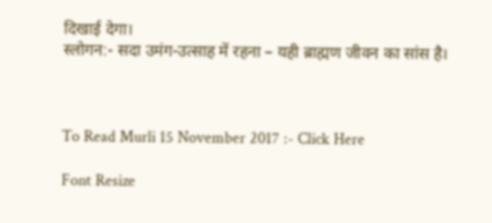दिखाई देगा।
स्लोगन:- सदा उमंग-उत्साह में रहना – यही ब्राह्मण जीवन का सांस है।



To Read Murli 15 November 2017 :- Click Here

Font Resize